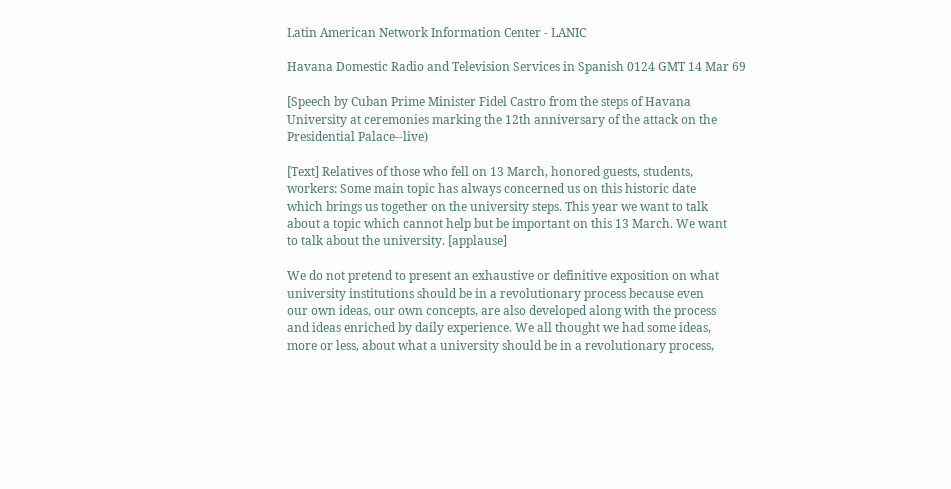Latin American Network Information Center - LANIC

Havana Domestic Radio and Television Services in Spanish 0124 GMT 14 Mar 69

[Speech by Cuban Prime Minister Fidel Castro from the steps of Havana
University at ceremonies marking the 12th anniversary of the attack on the
Presidential Palace--live)

[Text] Relatives of those who fell on 13 March, honored guests, students,
workers: Some main topic has always concerned us on this historic date
which brings us together on the university steps. This year we want to talk
about a topic which cannot help but be important on this 13 March. We want
to talk about the university. [applause]

We do not pretend to present an exhaustive or definitive exposition on what
university institutions should be in a revolutionary process because even
our own ideas, our own concepts, are also developed along with the process
and ideas enriched by daily experience. We all thought we had some ideas,
more or less, about what a university should be in a revolutionary process,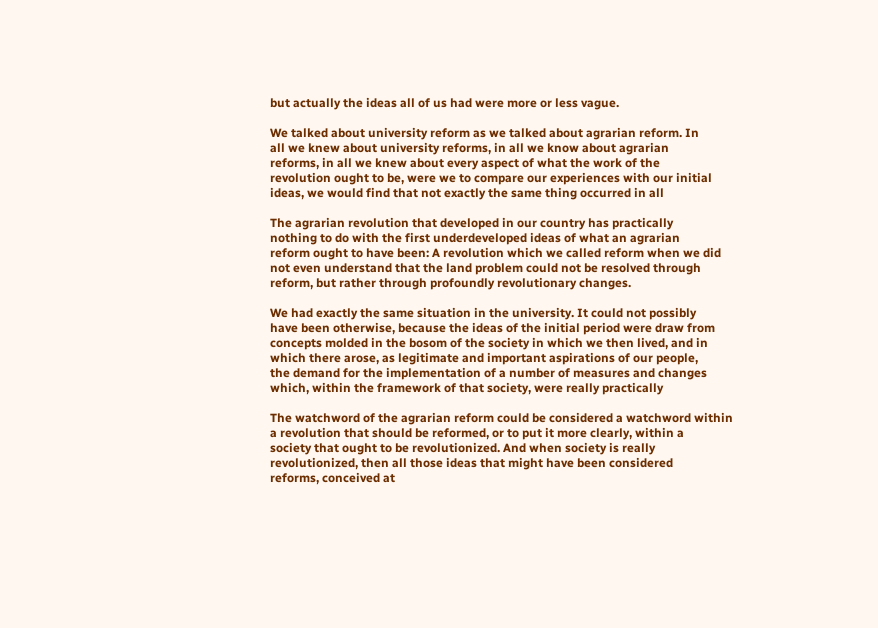but actually the ideas all of us had were more or less vague.

We talked about university reform as we talked about agrarian reform. In
all we knew about university reforms, in all we know about agrarian
reforms, in all we knew about every aspect of what the work of the
revolution ought to be, were we to compare our experiences with our initial
ideas, we would find that not exactly the same thing occurred in all

The agrarian revolution that developed in our country has practically
nothing to do with the first underdeveloped ideas of what an agrarian
reform ought to have been: A revolution which we called reform when we did
not even understand that the land problem could not be resolved through
reform, but rather through profoundly revolutionary changes.

We had exactly the same situation in the university. It could not possibly
have been otherwise, because the ideas of the initial period were draw from
concepts molded in the bosom of the society in which we then lived, and in
which there arose, as legitimate and important aspirations of our people,
the demand for the implementation of a number of measures and changes
which, within the framework of that society, were really practically

The watchword of the agrarian reform could be considered a watchword within
a revolution that should be reformed, or to put it more clearly, within a
society that ought to be revolutionized. And when society is really
revolutionized, then all those ideas that might have been considered
reforms, conceived at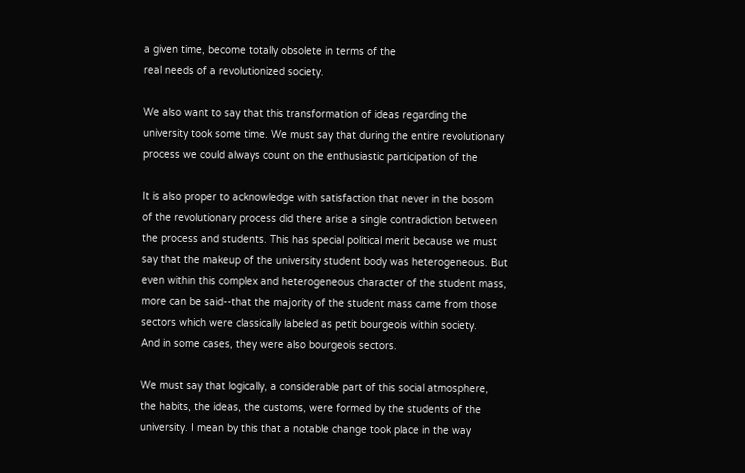a given time, become totally obsolete in terms of the
real needs of a revolutionized society.

We also want to say that this transformation of ideas regarding the
university took some time. We must say that during the entire revolutionary
process we could always count on the enthusiastic participation of the

It is also proper to acknowledge with satisfaction that never in the bosom
of the revolutionary process did there arise a single contradiction between
the process and students. This has special political merit because we must
say that the makeup of the university student body was heterogeneous. But
even within this complex and heterogeneous character of the student mass,
more can be said--that the majority of the student mass came from those
sectors which were classically labeled as petit bourgeois within society.
And in some cases, they were also bourgeois sectors.

We must say that logically, a considerable part of this social atmosphere,
the habits, the ideas, the customs, were formed by the students of the
university. I mean by this that a notable change took place in the way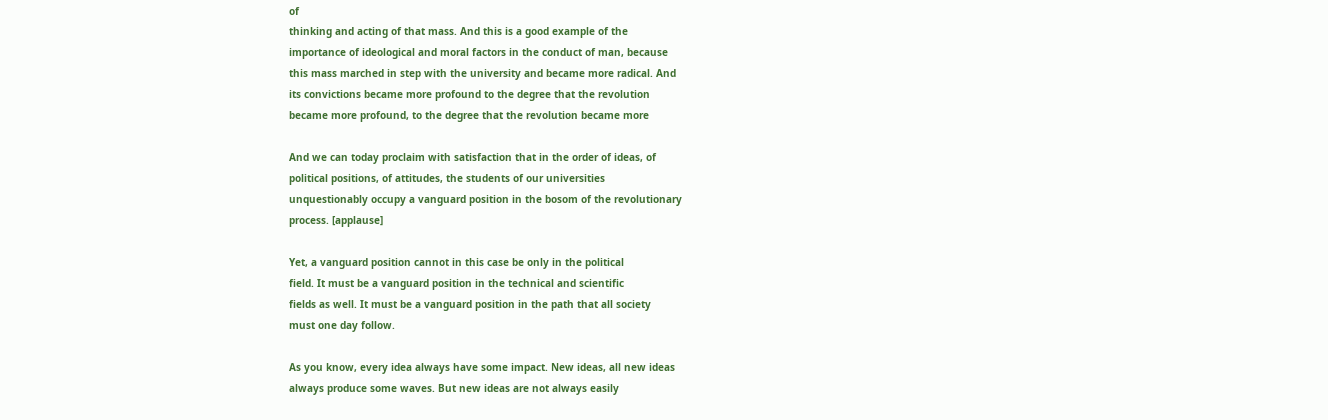of
thinking and acting of that mass. And this is a good example of the
importance of ideological and moral factors in the conduct of man, because
this mass marched in step with the university and became more radical. And
its convictions became more profound to the degree that the revolution
became more profound, to the degree that the revolution became more

And we can today proclaim with satisfaction that in the order of ideas, of
political positions, of attitudes, the students of our universities
unquestionably occupy a vanguard position in the bosom of the revolutionary
process. [applause]

Yet, a vanguard position cannot in this case be only in the political
field. It must be a vanguard position in the technical and scientific
fields as well. It must be a vanguard position in the path that all society
must one day follow.

As you know, every idea always have some impact. New ideas, all new ideas
always produce some waves. But new ideas are not always easily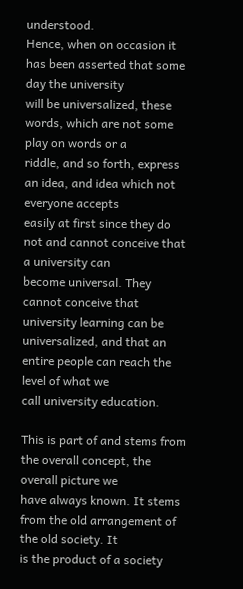understood.
Hence, when on occasion it has been asserted that some day the university
will be universalized, these words, which are not some play on words or a
riddle, and so forth, express an idea, and idea which not everyone accepts
easily at first since they do not and cannot conceive that a university can
become universal. They cannot conceive that university learning can be
universalized, and that an entire people can reach the level of what we
call university education.

This is part of and stems from the overall concept, the overall picture we
have always known. It stems from the old arrangement of the old society. It
is the product of a society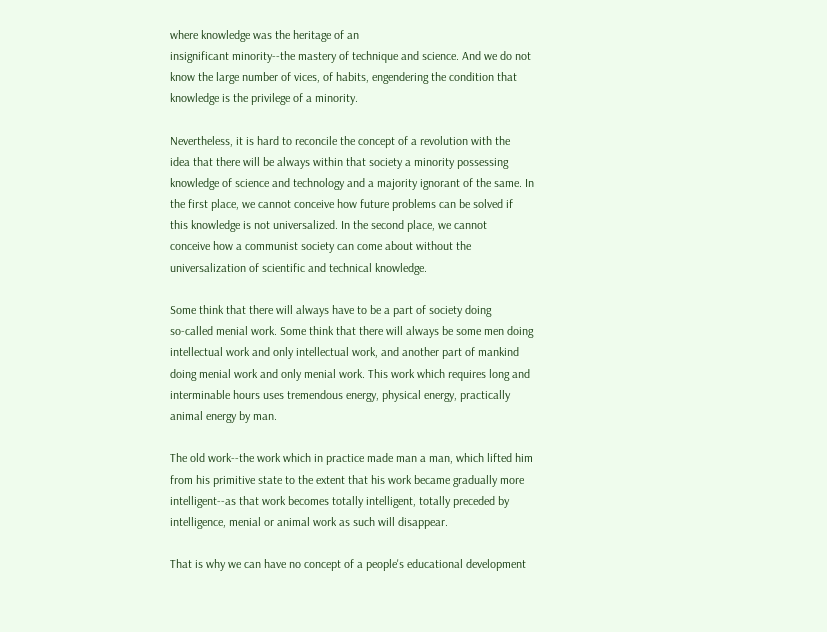where knowledge was the heritage of an
insignificant minority--the mastery of technique and science. And we do not
know the large number of vices, of habits, engendering the condition that
knowledge is the privilege of a minority.

Nevertheless, it is hard to reconcile the concept of a revolution with the
idea that there will be always within that society a minority possessing
knowledge of science and technology and a majority ignorant of the same. In
the first place, we cannot conceive how future problems can be solved if
this knowledge is not universalized. In the second place, we cannot
conceive how a communist society can come about without the
universalization of scientific and technical knowledge.

Some think that there will always have to be a part of society doing
so-called menial work. Some think that there will always be some men doing
intellectual work and only intellectual work, and another part of mankind
doing menial work and only menial work. This work which requires long and
interminable hours uses tremendous energy, physical energy, practically
animal energy by man.

The old work--the work which in practice made man a man, which lifted him
from his primitive state to the extent that his work became gradually more
intelligent--as that work becomes totally intelligent, totally preceded by
intelligence, menial or animal work as such will disappear.

That is why we can have no concept of a people's educational development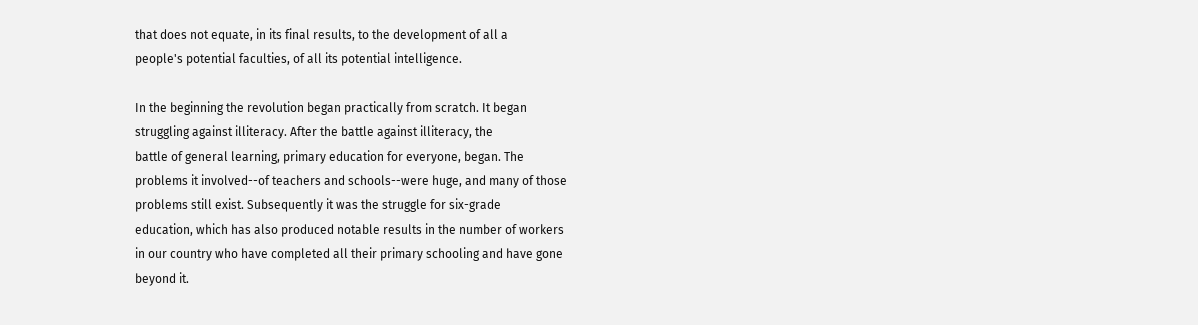that does not equate, in its final results, to the development of all a
people's potential faculties, of all its potential intelligence.

In the beginning the revolution began practically from scratch. It began
struggling against illiteracy. After the battle against illiteracy, the
battle of general learning, primary education for everyone, began. The
problems it involved--of teachers and schools--were huge, and many of those
problems still exist. Subsequently it was the struggle for six-grade
education, which has also produced notable results in the number of workers
in our country who have completed all their primary schooling and have gone
beyond it.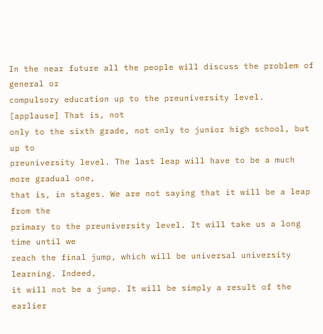In the near future all the people will discuss the problem of general or
compulsory education up to the preuniversity level. [applause] That is, not
only to the sixth grade, not only to junior high school, but up to
preuniversity level. The last leap will have to be a much more gradual one,
that is, in stages. We are not saying that it will be a leap from the
primary to the preuniversity level. It will take us a long time until we
reach the final jump, which will be universal university learning. Indeed,
it will not be a jump. It will be simply a result of the earlier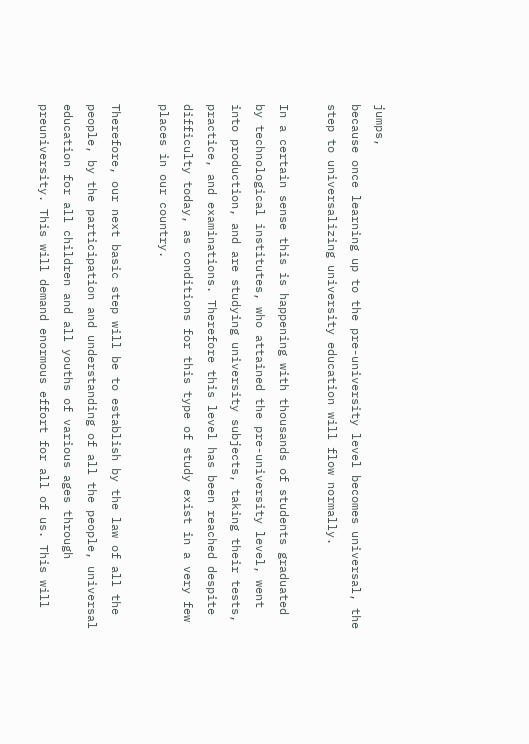jumps,
because once learning up to the pre-university level becomes universal, the
step to universalizing university education will flow normally.

In a certain sense this is happening with thousands of students graduated
by technological institutes, who attained the pre-university level, went
into production, and are studying university subjects, taking their tests,
practice, and examinations. Therefore this level has been reached despite
difficulty today, as conditions for this type of study exist in a very few
places in our country.

Therefore, our next basic step will be to establish by the law of all the
people, by the participation and understanding of all the people, universal
education for all children and all youths of various ages through
preuniversity. This will demand enormous effort for all of us. This will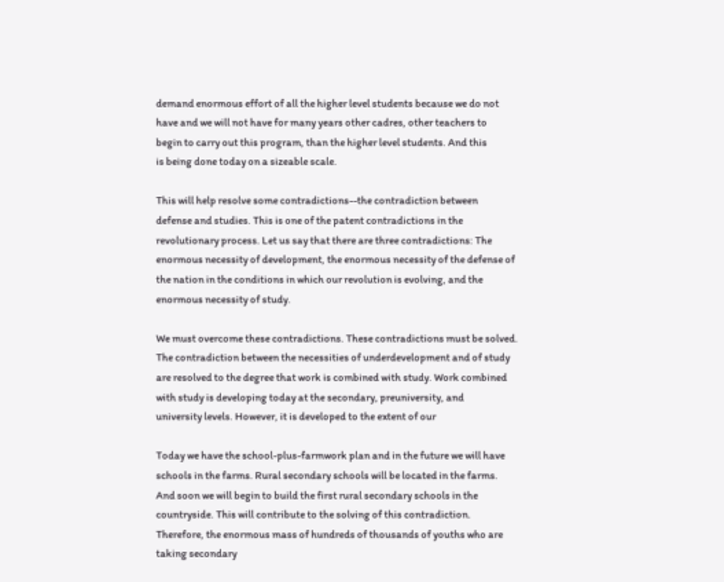demand enormous effort of all the higher level students because we do not
have and we will not have for many years other cadres, other teachers to
begin to carry out this program, than the higher level students. And this
is being done today on a sizeable scale.

This will help resolve some contradictions--the contradiction between
defense and studies. This is one of the patent contradictions in the
revolutionary process. Let us say that there are three contradictions: The
enormous necessity of development, the enormous necessity of the defense of
the nation in the conditions in which our revolution is evolving, and the
enormous necessity of study.

We must overcome these contradictions. These contradictions must be solved.
The contradiction between the necessities of underdevelopment and of study
are resolved to the degree that work is combined with study. Work combined
with study is developing today at the secondary, preuniversity, and
university levels. However, it is developed to the extent of our

Today we have the school-plus-farmwork plan and in the future we will have
schools in the farms. Rural secondary schools will be located in the farms.
And soon we will begin to build the first rural secondary schools in the
countryside. This will contribute to the solving of this contradiction.
Therefore, the enormous mass of hundreds of thousands of youths who are
taking secondary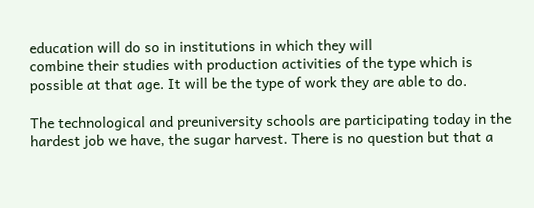education will do so in institutions in which they will
combine their studies with production activities of the type which is
possible at that age. It will be the type of work they are able to do.

The technological and preuniversity schools are participating today in the
hardest job we have, the sugar harvest. There is no question but that a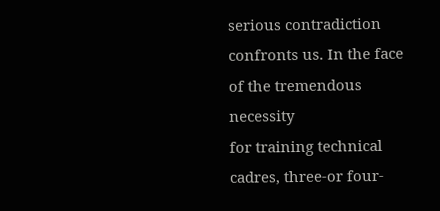serious contradiction confronts us. In the face of the tremendous necessity
for training technical cadres, three-or four-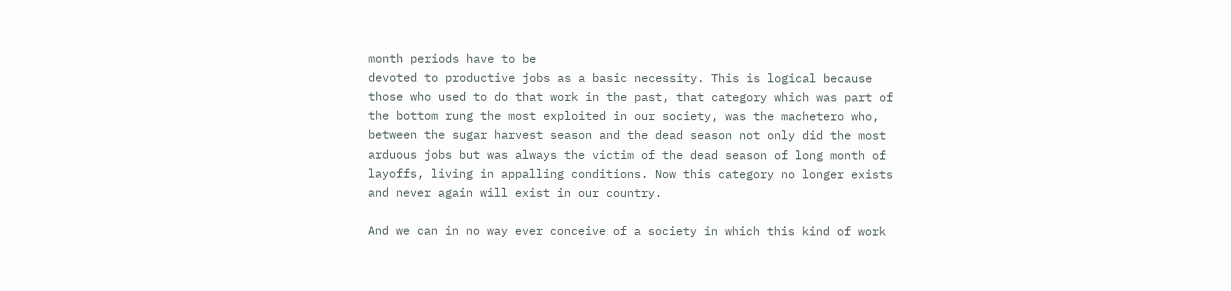month periods have to be
devoted to productive jobs as a basic necessity. This is logical because
those who used to do that work in the past, that category which was part of
the bottom rung the most exploited in our society, was the machetero who,
between the sugar harvest season and the dead season not only did the most
arduous jobs but was always the victim of the dead season of long month of
layoffs, living in appalling conditions. Now this category no longer exists
and never again will exist in our country.

And we can in no way ever conceive of a society in which this kind of work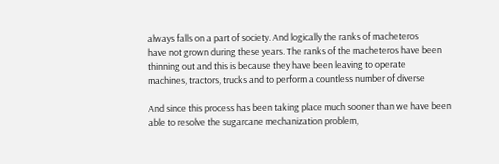always falls on a part of society. And logically the ranks of macheteros
have not grown during these years. The ranks of the macheteros have been
thinning out and this is because they have been leaving to operate
machines, tractors, trucks and to perform a countless number of diverse

And since this process has been taking place much sooner than we have been
able to resolve the sugarcane mechanization problem,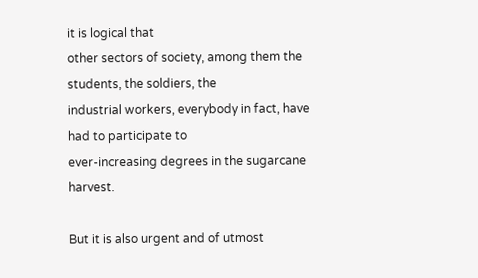it is logical that
other sectors of society, among them the students, the soldiers, the
industrial workers, everybody in fact, have had to participate to
ever-increasing degrees in the sugarcane harvest.

But it is also urgent and of utmost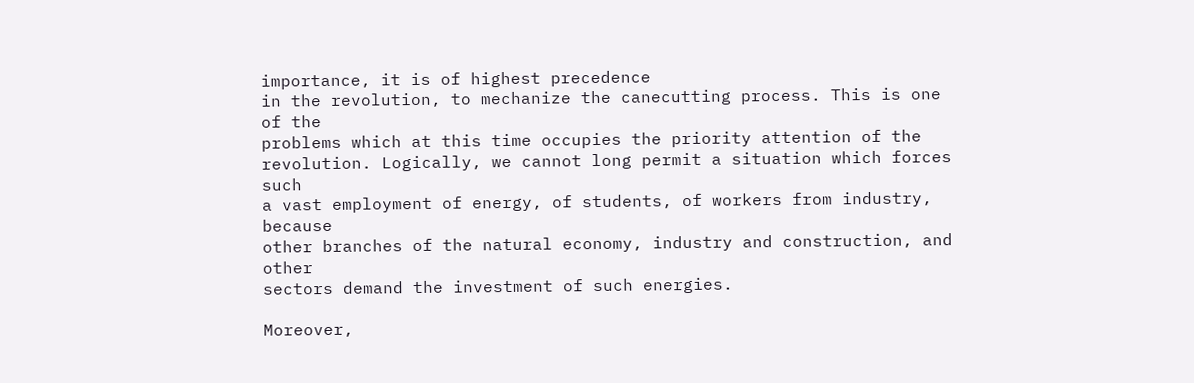importance, it is of highest precedence
in the revolution, to mechanize the canecutting process. This is one of the
problems which at this time occupies the priority attention of the
revolution. Logically, we cannot long permit a situation which forces such
a vast employment of energy, of students, of workers from industry, because
other branches of the natural economy, industry and construction, and other
sectors demand the investment of such energies.

Moreover,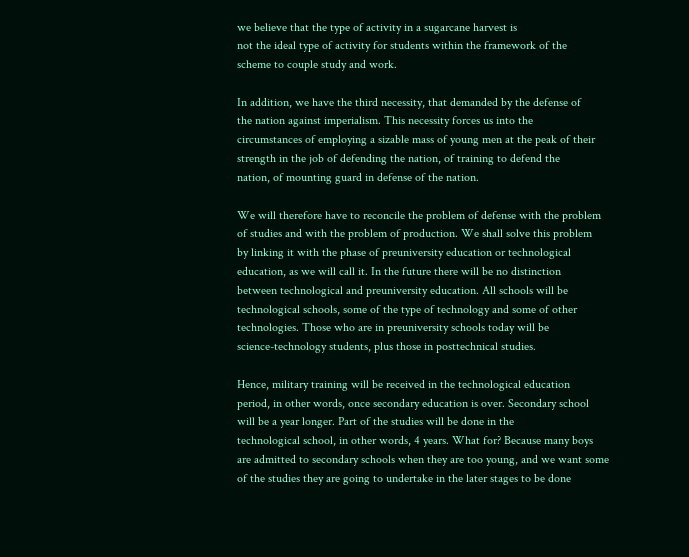we believe that the type of activity in a sugarcane harvest is
not the ideal type of activity for students within the framework of the
scheme to couple study and work.

In addition, we have the third necessity, that demanded by the defense of
the nation against imperialism. This necessity forces us into the
circumstances of employing a sizable mass of young men at the peak of their
strength in the job of defending the nation, of training to defend the
nation, of mounting guard in defense of the nation.

We will therefore have to reconcile the problem of defense with the problem
of studies and with the problem of production. We shall solve this problem
by linking it with the phase of preuniversity education or technological
education, as we will call it. In the future there will be no distinction
between technological and preuniversity education. All schools will be
technological schools, some of the type of technology and some of other
technologies. Those who are in preuniversity schools today will be
science-technology students, plus those in posttechnical studies.

Hence, military training will be received in the technological education
period, in other words, once secondary education is over. Secondary school
will be a year longer. Part of the studies will be done in the
technological school, in other words, 4 years. What for? Because many boys
are admitted to secondary schools when they are too young, and we want some
of the studies they are going to undertake in the later stages to be done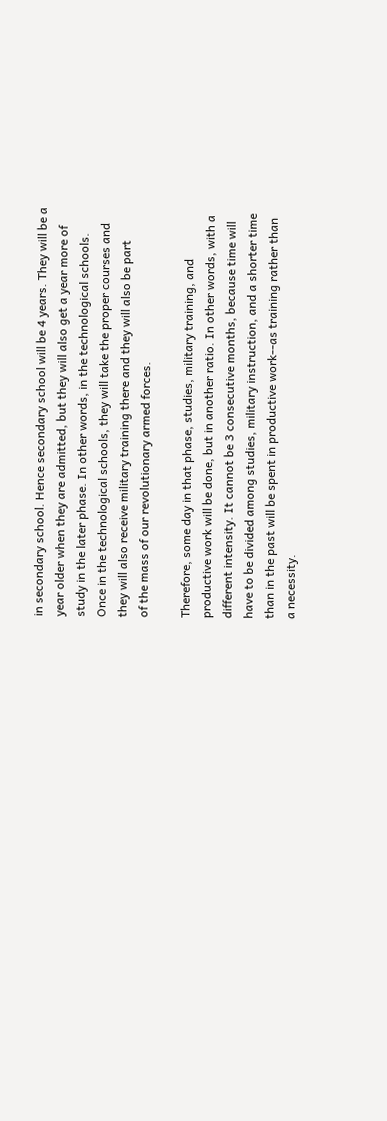in secondary school. Hence secondary school will be 4 years. They will be a
year older when they are admitted, but they will also get a year more of
study in the later phase. In other words, in the technological schools.
Once in the technological schools, they will take the proper courses and
they will also receive military training there and they will also be part
of the mass of our revolutionary armed forces.

Therefore, some day in that phase, studies, military training, and
productive work will be done, but in another ratio. In other words, with a
different intensity. It cannot be 3 consecutive months, because time will
have to be divided among studies, military instruction, and a shorter time
than in the past will be spent in productive work--as training rather than
a necessity.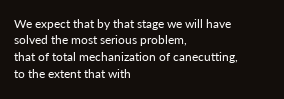We expect that by that stage we will have solved the most serious problem,
that of total mechanization of canecutting, to the extent that with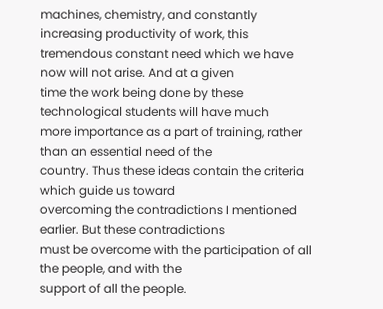machines, chemistry, and constantly increasing productivity of work, this
tremendous constant need which we have now will not arise. And at a given
time the work being done by these technological students will have much
more importance as a part of training, rather than an essential need of the
country. Thus these ideas contain the criteria which guide us toward
overcoming the contradictions I mentioned earlier. But these contradictions
must be overcome with the participation of all the people, and with the
support of all the people.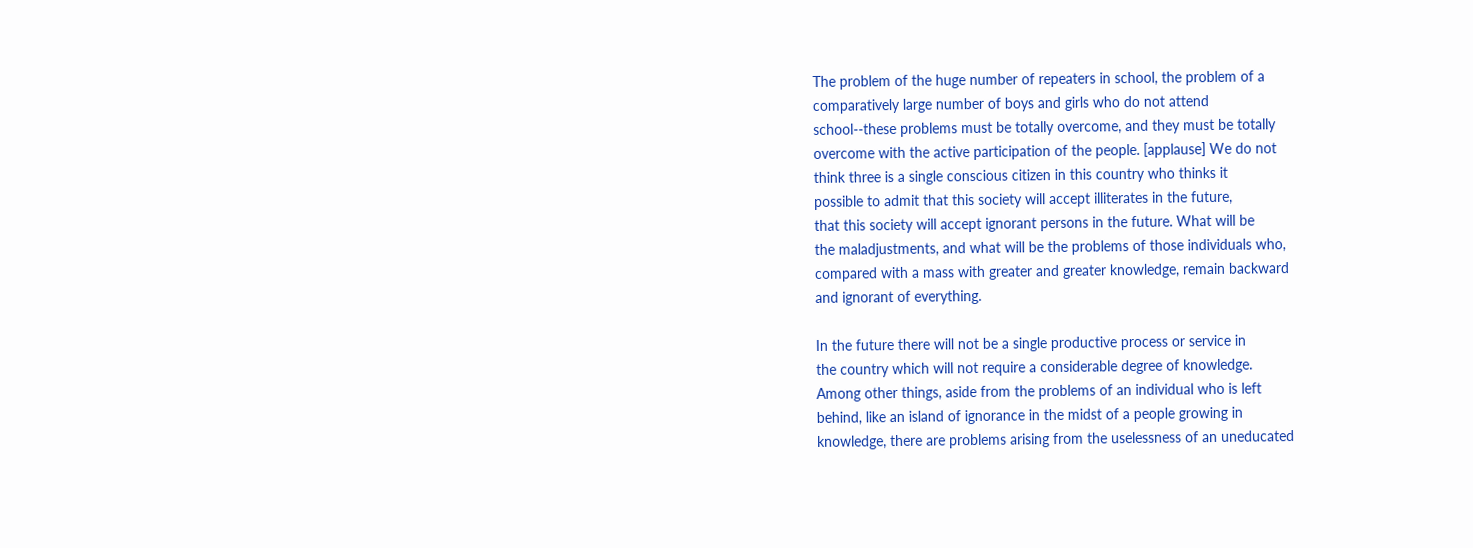The problem of the huge number of repeaters in school, the problem of a
comparatively large number of boys and girls who do not attend
school--these problems must be totally overcome, and they must be totally
overcome with the active participation of the people. [applause] We do not
think three is a single conscious citizen in this country who thinks it
possible to admit that this society will accept illiterates in the future,
that this society will accept ignorant persons in the future. What will be
the maladjustments, and what will be the problems of those individuals who,
compared with a mass with greater and greater knowledge, remain backward
and ignorant of everything.

In the future there will not be a single productive process or service in
the country which will not require a considerable degree of knowledge.
Among other things, aside from the problems of an individual who is left
behind, like an island of ignorance in the midst of a people growing in
knowledge, there are problems arising from the uselessness of an uneducated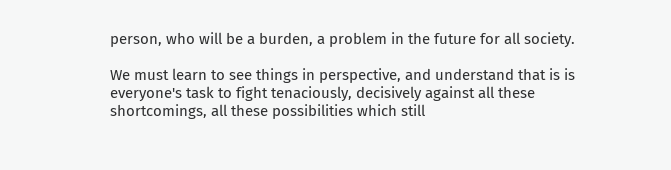person, who will be a burden, a problem in the future for all society.

We must learn to see things in perspective, and understand that is is
everyone's task to fight tenaciously, decisively against all these
shortcomings, all these possibilities which still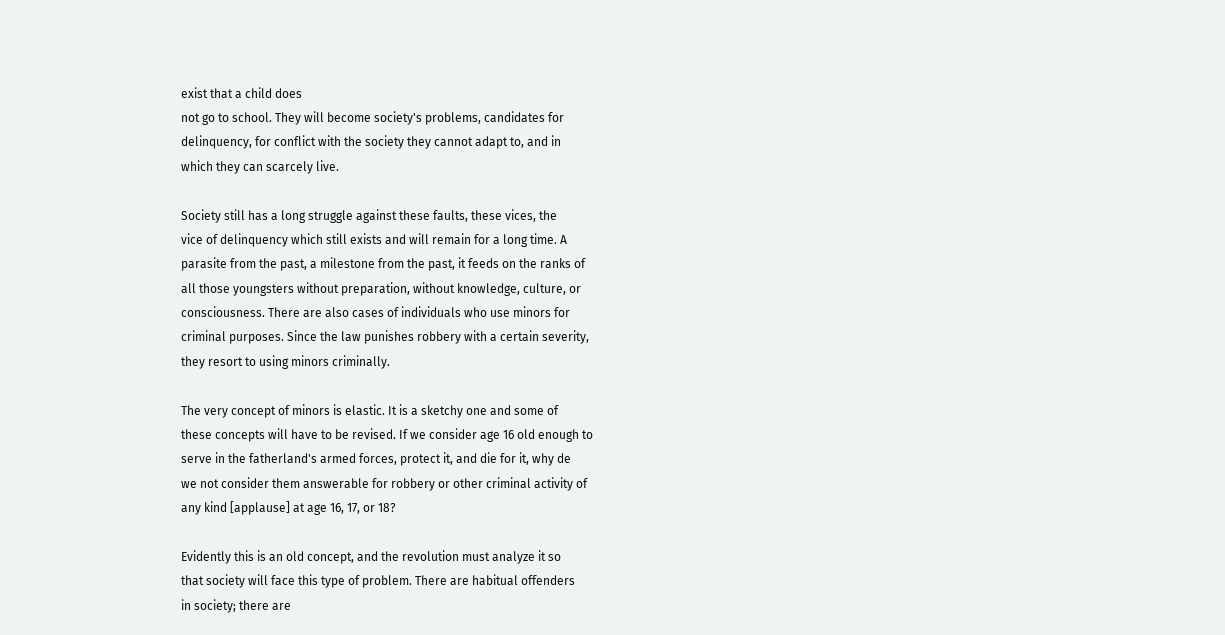exist that a child does
not go to school. They will become society's problems, candidates for
delinquency, for conflict with the society they cannot adapt to, and in
which they can scarcely live.

Society still has a long struggle against these faults, these vices, the
vice of delinquency which still exists and will remain for a long time. A
parasite from the past, a milestone from the past, it feeds on the ranks of
all those youngsters without preparation, without knowledge, culture, or
consciousness. There are also cases of individuals who use minors for
criminal purposes. Since the law punishes robbery with a certain severity,
they resort to using minors criminally.

The very concept of minors is elastic. It is a sketchy one and some of
these concepts will have to be revised. If we consider age 16 old enough to
serve in the fatherland's armed forces, protect it, and die for it, why de
we not consider them answerable for robbery or other criminal activity of
any kind [applause] at age 16, 17, or 18?

Evidently this is an old concept, and the revolution must analyze it so
that society will face this type of problem. There are habitual offenders
in society; there are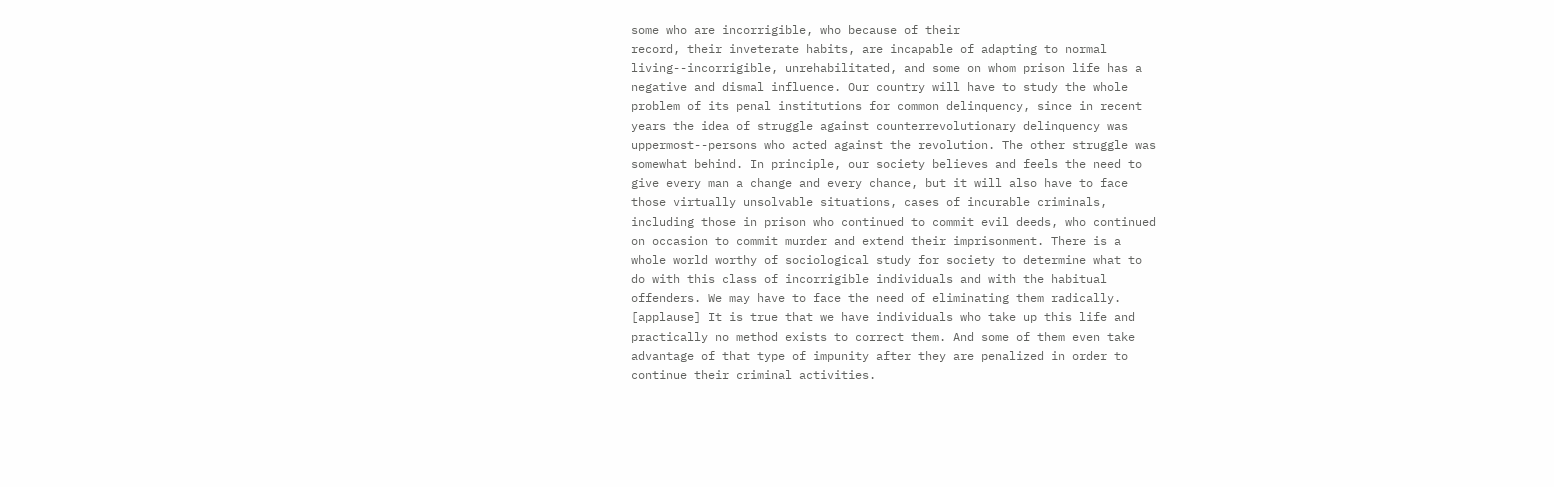some who are incorrigible, who because of their
record, their inveterate habits, are incapable of adapting to normal
living--incorrigible, unrehabilitated, and some on whom prison life has a
negative and dismal influence. Our country will have to study the whole
problem of its penal institutions for common delinquency, since in recent
years the idea of struggle against counterrevolutionary delinquency was
uppermost--persons who acted against the revolution. The other struggle was
somewhat behind. In principle, our society believes and feels the need to
give every man a change and every chance, but it will also have to face
those virtually unsolvable situations, cases of incurable criminals,
including those in prison who continued to commit evil deeds, who continued
on occasion to commit murder and extend their imprisonment. There is a
whole world worthy of sociological study for society to determine what to
do with this class of incorrigible individuals and with the habitual
offenders. We may have to face the need of eliminating them radically.
[applause] It is true that we have individuals who take up this life and
practically no method exists to correct them. And some of them even take
advantage of that type of impunity after they are penalized in order to
continue their criminal activities.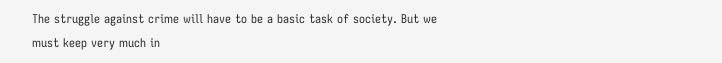The struggle against crime will have to be a basic task of society. But we
must keep very much in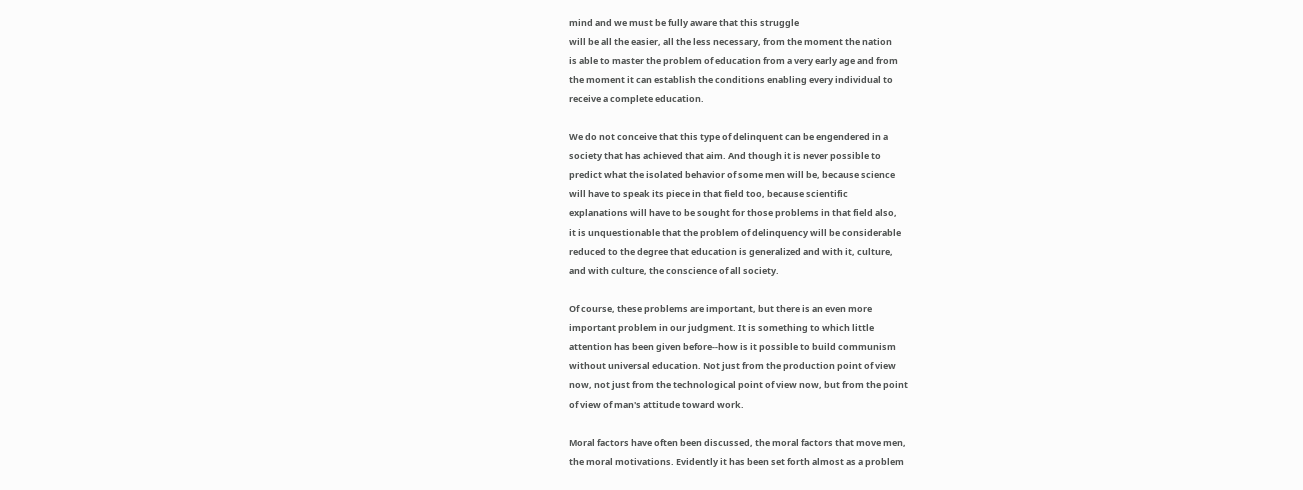mind and we must be fully aware that this struggle
will be all the easier, all the less necessary, from the moment the nation
is able to master the problem of education from a very early age and from
the moment it can establish the conditions enabling every individual to
receive a complete education.

We do not conceive that this type of delinquent can be engendered in a
society that has achieved that aim. And though it is never possible to
predict what the isolated behavior of some men will be, because science
will have to speak its piece in that field too, because scientific
explanations will have to be sought for those problems in that field also,
it is unquestionable that the problem of delinquency will be considerable
reduced to the degree that education is generalized and with it, culture,
and with culture, the conscience of all society.

Of course, these problems are important, but there is an even more
important problem in our judgment. It is something to which little
attention has been given before--how is it possible to build communism
without universal education. Not just from the production point of view
now, not just from the technological point of view now, but from the point
of view of man's attitude toward work.

Moral factors have often been discussed, the moral factors that move men,
the moral motivations. Evidently it has been set forth almost as a problem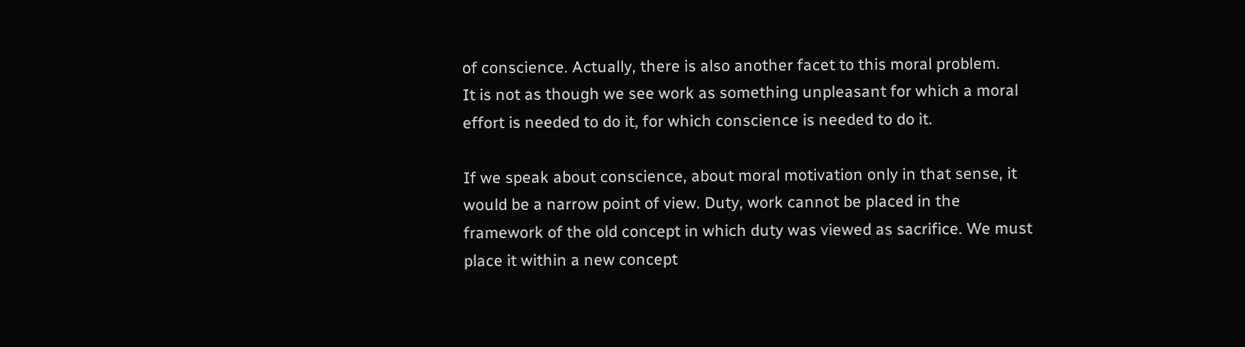of conscience. Actually, there is also another facet to this moral problem.
It is not as though we see work as something unpleasant for which a moral
effort is needed to do it, for which conscience is needed to do it.

If we speak about conscience, about moral motivation only in that sense, it
would be a narrow point of view. Duty, work cannot be placed in the
framework of the old concept in which duty was viewed as sacrifice. We must
place it within a new concept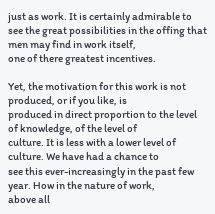just as work. It is certainly admirable to
see the great possibilities in the offing that men may find in work itself,
one of there greatest incentives.

Yet, the motivation for this work is not produced, or if you like, is
produced in direct proportion to the level of knowledge, of the level of
culture. It is less with a lower level of culture. We have had a chance to
see this ever-increasingly in the past few year. How in the nature of work,
above all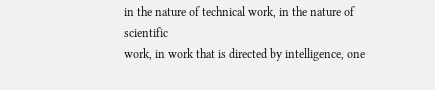in the nature of technical work, in the nature of scientific
work, in work that is directed by intelligence, one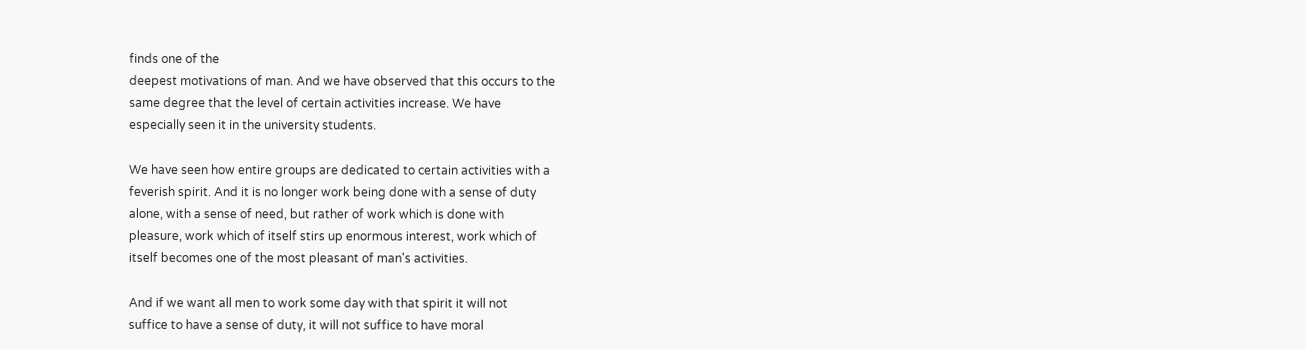finds one of the
deepest motivations of man. And we have observed that this occurs to the
same degree that the level of certain activities increase. We have
especially seen it in the university students.

We have seen how entire groups are dedicated to certain activities with a
feverish spirit. And it is no longer work being done with a sense of duty
alone, with a sense of need, but rather of work which is done with
pleasure, work which of itself stirs up enormous interest, work which of
itself becomes one of the most pleasant of man's activities.

And if we want all men to work some day with that spirit it will not
suffice to have a sense of duty, it will not suffice to have moral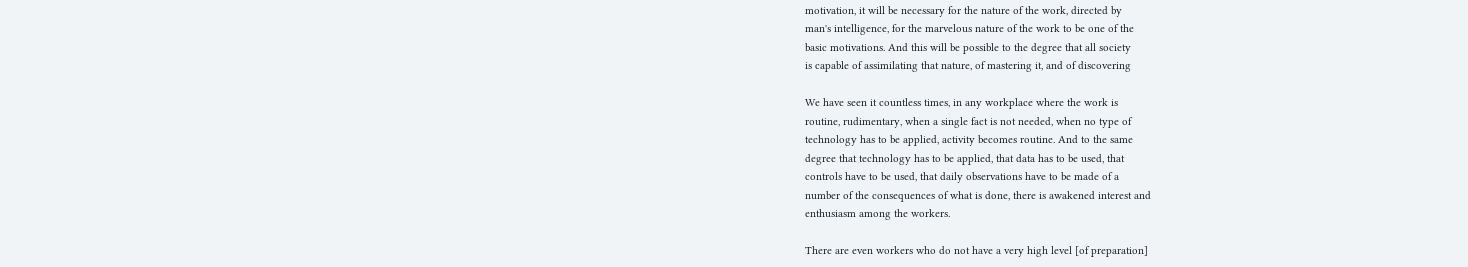motivation, it will be necessary for the nature of the work, directed by
man's intelligence, for the marvelous nature of the work to be one of the
basic motivations. And this will be possible to the degree that all society
is capable of assimilating that nature, of mastering it, and of discovering

We have seen it countless times, in any workplace where the work is
routine, rudimentary, when a single fact is not needed, when no type of
technology has to be applied, activity becomes routine. And to the same
degree that technology has to be applied, that data has to be used, that
controls have to be used, that daily observations have to be made of a
number of the consequences of what is done, there is awakened interest and
enthusiasm among the workers.

There are even workers who do not have a very high level [of preparation]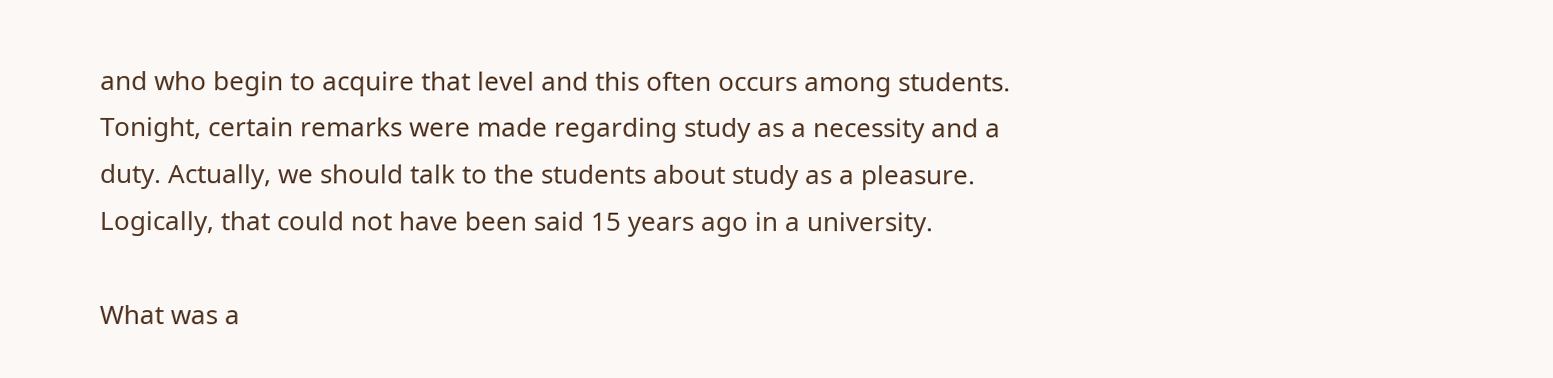and who begin to acquire that level and this often occurs among students.
Tonight, certain remarks were made regarding study as a necessity and a
duty. Actually, we should talk to the students about study as a pleasure.
Logically, that could not have been said 15 years ago in a university.

What was a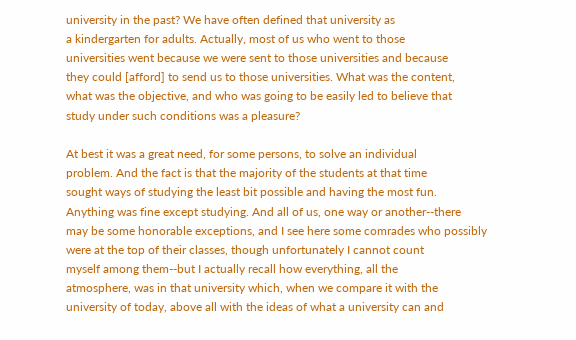university in the past? We have often defined that university as
a kindergarten for adults. Actually, most of us who went to those
universities went because we were sent to those universities and because
they could [afford] to send us to those universities. What was the content,
what was the objective, and who was going to be easily led to believe that
study under such conditions was a pleasure?

At best it was a great need, for some persons, to solve an individual
problem. And the fact is that the majority of the students at that time
sought ways of studying the least bit possible and having the most fun.
Anything was fine except studying. And all of us, one way or another--there
may be some honorable exceptions, and I see here some comrades who possibly
were at the top of their classes, though unfortunately I cannot count
myself among them--but I actually recall how everything, all the
atmosphere, was in that university which, when we compare it with the
university of today, above all with the ideas of what a university can and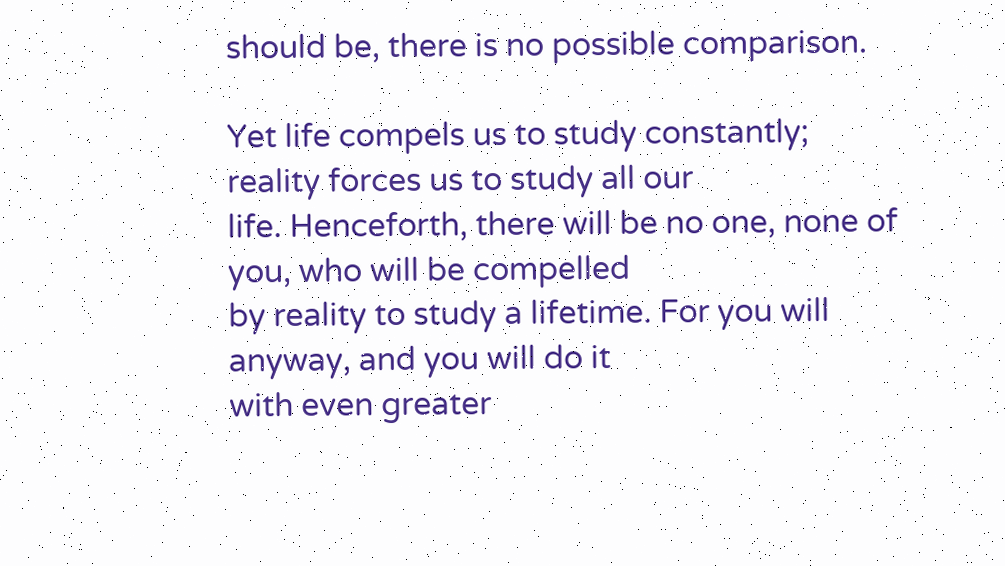should be, there is no possible comparison.

Yet life compels us to study constantly; reality forces us to study all our
life. Henceforth, there will be no one, none of you, who will be compelled
by reality to study a lifetime. For you will anyway, and you will do it
with even greater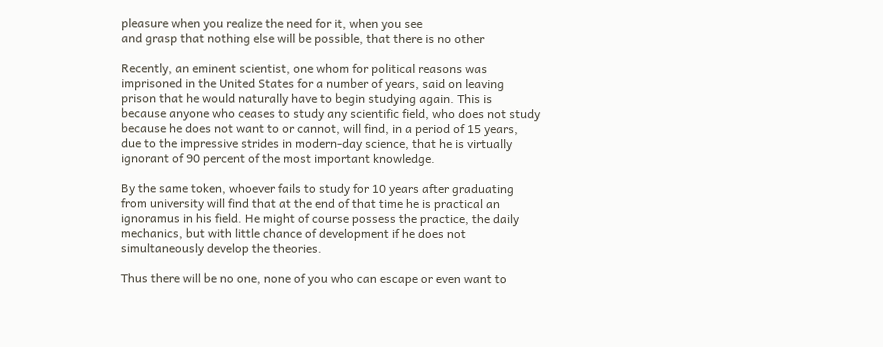pleasure when you realize the need for it, when you see
and grasp that nothing else will be possible, that there is no other

Recently, an eminent scientist, one whom for political reasons was
imprisoned in the United States for a number of years, said on leaving
prison that he would naturally have to begin studying again. This is
because anyone who ceases to study any scientific field, who does not study
because he does not want to or cannot, will find, in a period of 15 years,
due to the impressive strides in modern-day science, that he is virtually
ignorant of 90 percent of the most important knowledge.

By the same token, whoever fails to study for 10 years after graduating
from university will find that at the end of that time he is practical an
ignoramus in his field. He might of course possess the practice, the daily
mechanics, but with little chance of development if he does not
simultaneously develop the theories.

Thus there will be no one, none of you who can escape or even want to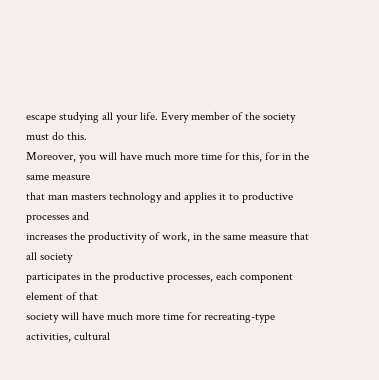escape studying all your life. Every member of the society must do this.
Moreover, you will have much more time for this, for in the same measure
that man masters technology and applies it to productive processes and
increases the productivity of work, in the same measure that all society
participates in the productive processes, each component element of that
society will have much more time for recreating-type activities, cultural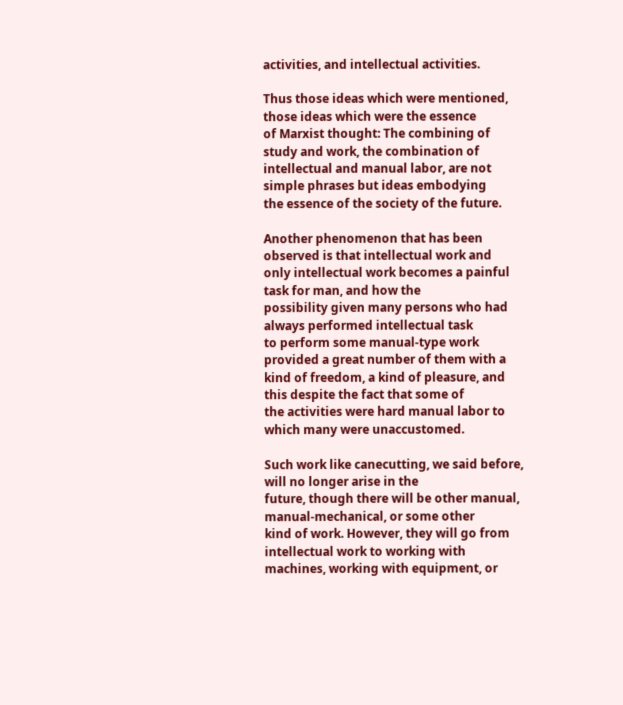activities, and intellectual activities.

Thus those ideas which were mentioned, those ideas which were the essence
of Marxist thought: The combining of study and work, the combination of
intellectual and manual labor, are not simple phrases but ideas embodying
the essence of the society of the future.

Another phenomenon that has been observed is that intellectual work and
only intellectual work becomes a painful task for man, and how the
possibility given many persons who had always performed intellectual task
to perform some manual-type work provided a great number of them with a
kind of freedom, a kind of pleasure, and this despite the fact that some of
the activities were hard manual labor to which many were unaccustomed.

Such work like canecutting, we said before, will no longer arise in the
future, though there will be other manual, manual-mechanical, or some other
kind of work. However, they will go from intellectual work to working with
machines, working with equipment, or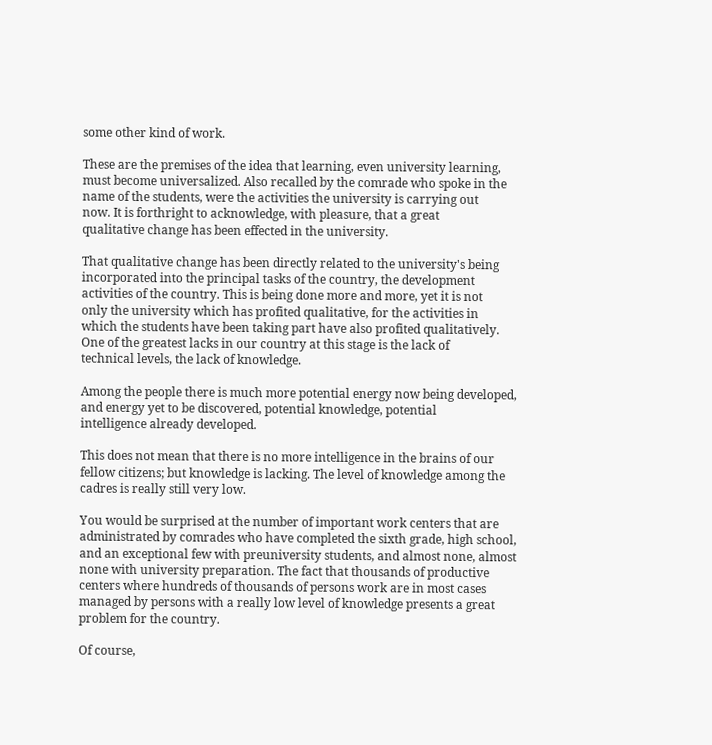some other kind of work.

These are the premises of the idea that learning, even university learning,
must become universalized. Also recalled by the comrade who spoke in the
name of the students, were the activities the university is carrying out
now. It is forthright to acknowledge, with pleasure, that a great
qualitative change has been effected in the university.

That qualitative change has been directly related to the university's being
incorporated into the principal tasks of the country, the development
activities of the country. This is being done more and more, yet it is not
only the university which has profited qualitative, for the activities in
which the students have been taking part have also profited qualitatively.
One of the greatest lacks in our country at this stage is the lack of
technical levels, the lack of knowledge.

Among the people there is much more potential energy now being developed,
and energy yet to be discovered, potential knowledge, potential
intelligence already developed.

This does not mean that there is no more intelligence in the brains of our
fellow citizens; but knowledge is lacking. The level of knowledge among the
cadres is really still very low.

You would be surprised at the number of important work centers that are
administrated by comrades who have completed the sixth grade, high school,
and an exceptional few with preuniversity students, and almost none, almost
none with university preparation. The fact that thousands of productive
centers where hundreds of thousands of persons work are in most cases
managed by persons with a really low level of knowledge presents a great
problem for the country.

Of course,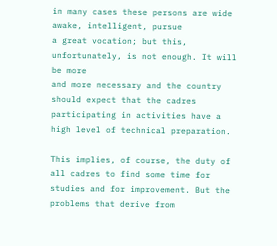in many cases these persons are wide awake, intelligent, pursue
a great vocation; but this, unfortunately, is not enough. It will be more
and more necessary and the country should expect that the cadres
participating in activities have a high level of technical preparation.

This implies, of course, the duty of all cadres to find some time for
studies and for improvement. But the problems that derive from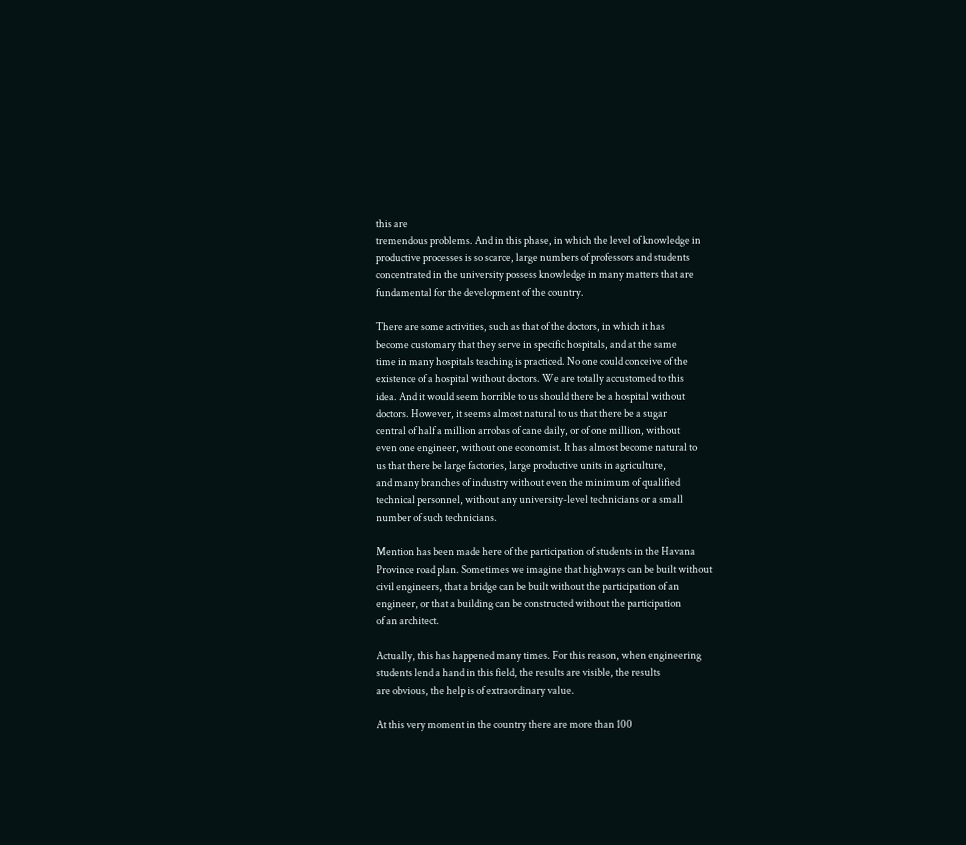this are
tremendous problems. And in this phase, in which the level of knowledge in
productive processes is so scarce, large numbers of professors and students
concentrated in the university possess knowledge in many matters that are
fundamental for the development of the country.

There are some activities, such as that of the doctors, in which it has
become customary that they serve in specific hospitals, and at the same
time in many hospitals teaching is practiced. No one could conceive of the
existence of a hospital without doctors. We are totally accustomed to this
idea. And it would seem horrible to us should there be a hospital without
doctors. However, it seems almost natural to us that there be a sugar
central of half a million arrobas of cane daily, or of one million, without
even one engineer, without one economist. It has almost become natural to
us that there be large factories, large productive units in agriculture,
and many branches of industry without even the minimum of qualified
technical personnel, without any university-level technicians or a small
number of such technicians.

Mention has been made here of the participation of students in the Havana
Province road plan. Sometimes we imagine that highways can be built without
civil engineers, that a bridge can be built without the participation of an
engineer, or that a building can be constructed without the participation
of an architect.

Actually, this has happened many times. For this reason, when engineering
students lend a hand in this field, the results are visible, the results
are obvious, the help is of extraordinary value.

At this very moment in the country there are more than 100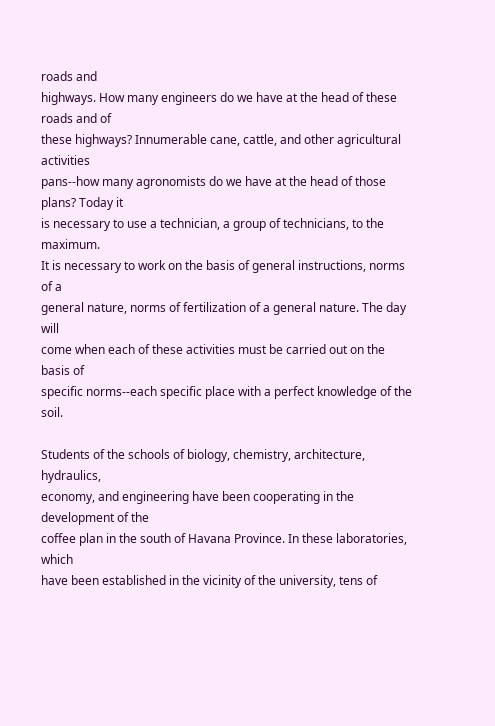roads and
highways. How many engineers do we have at the head of these roads and of
these highways? Innumerable cane, cattle, and other agricultural activities
pans--how many agronomists do we have at the head of those plans? Today it
is necessary to use a technician, a group of technicians, to the maximum.
It is necessary to work on the basis of general instructions, norms of a
general nature, norms of fertilization of a general nature. The day will
come when each of these activities must be carried out on the basis of
specific norms--each specific place with a perfect knowledge of the soil.

Students of the schools of biology, chemistry, architecture, hydraulics,
economy, and engineering have been cooperating in the development of the
coffee plan in the south of Havana Province. In these laboratories, which
have been established in the vicinity of the university, tens of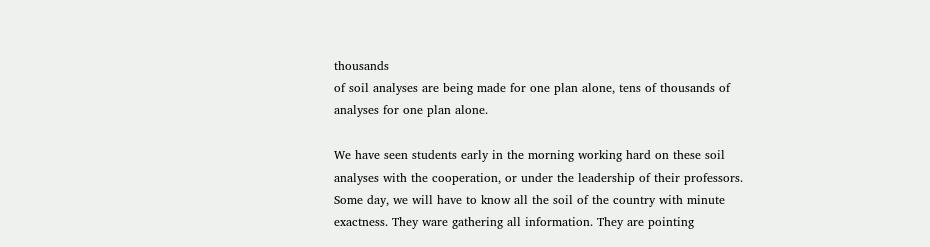thousands
of soil analyses are being made for one plan alone, tens of thousands of
analyses for one plan alone.

We have seen students early in the morning working hard on these soil
analyses with the cooperation, or under the leadership of their professors.
Some day, we will have to know all the soil of the country with minute
exactness. They ware gathering all information. They are pointing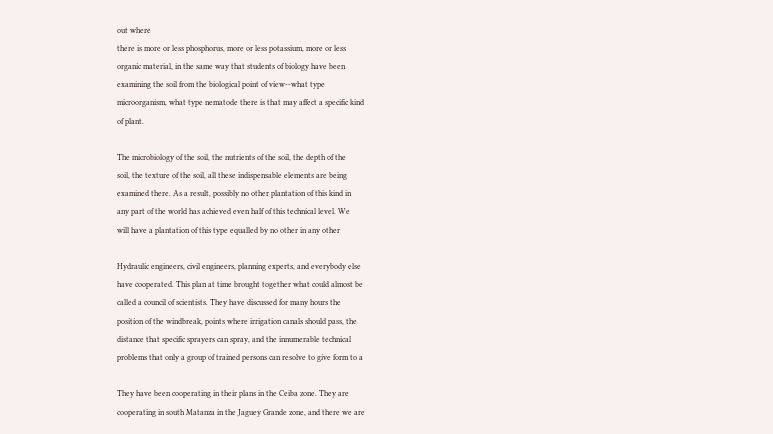out where
there is more or less phosphorus, more or less potassium, more or less
organic material, in the same way that students of biology have been
examining the soil from the biological point of view--what type
microorganism, what type nematode there is that may affect a specific kind
of plant.

The microbiology of the soil, the nutrients of the soil, the depth of the
soil, the texture of the soil, all these indispensable elements are being
examined there. As a result, possibly no other plantation of this kind in
any part of the world has achieved even half of this technical level. We
will have a plantation of this type equalled by no other in any other

Hydraulic engineers, civil engineers, planning experts, and everybody else
have cooperated. This plan at time brought together what could almost be
called a council of scientists. They have discussed for many hours the
position of the windbreak, points where irrigation canals should pass, the
distance that specific sprayers can spray, and the innumerable technical
problems that only a group of trained persons can resolve to give form to a

They have been cooperating in their plans in the Ceiba zone. They are
cooperating in south Matanza in the Jaguey Grande zone, and there we are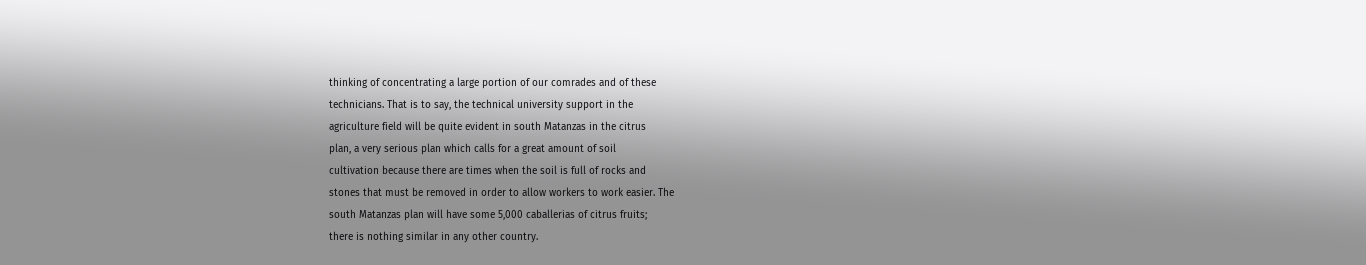thinking of concentrating a large portion of our comrades and of these
technicians. That is to say, the technical university support in the
agriculture field will be quite evident in south Matanzas in the citrus
plan, a very serious plan which calls for a great amount of soil
cultivation because there are times when the soil is full of rocks and
stones that must be removed in order to allow workers to work easier. The
south Matanzas plan will have some 5,000 caballerias of citrus fruits;
there is nothing similar in any other country.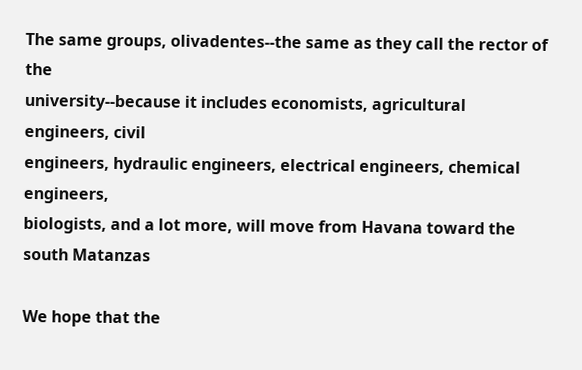The same groups, olivadentes--the same as they call the rector of the
university--because it includes economists, agricultural engineers, civil
engineers, hydraulic engineers, electrical engineers, chemical engineers,
biologists, and a lot more, will move from Havana toward the south Matanzas

We hope that the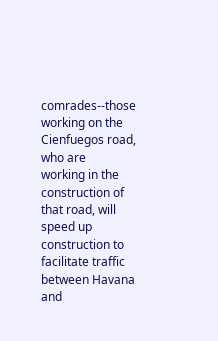comrades--those working on the Cienfuegos road, who are
working in the construction of that road, will speed up construction to
facilitate traffic between Havana and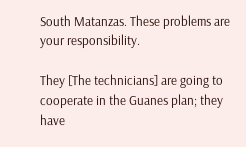South Matanzas. These problems are
your responsibility.

They [The technicians] are going to cooperate in the Guanes plan; they have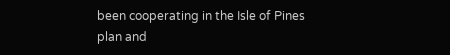been cooperating in the Isle of Pines plan and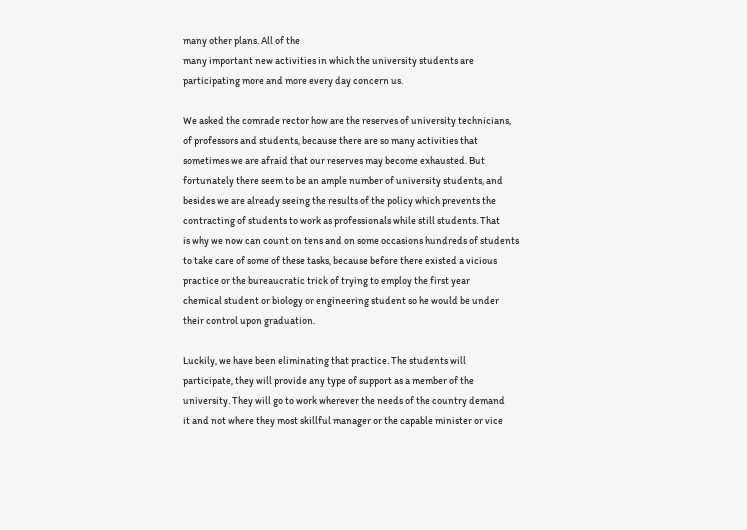many other plans. All of the
many important new activities in which the university students are
participating more and more every day concern us.

We asked the comrade rector how are the reserves of university technicians,
of professors and students, because there are so many activities that
sometimes we are afraid that our reserves may become exhausted. But
fortunately there seem to be an ample number of university students, and
besides we are already seeing the results of the policy which prevents the
contracting of students to work as professionals while still students. That
is why we now can count on tens and on some occasions hundreds of students
to take care of some of these tasks, because before there existed a vicious
practice or the bureaucratic trick of trying to employ the first year
chemical student or biology or engineering student so he would be under
their control upon graduation.

Luckily, we have been eliminating that practice. The students will
participate, they will provide any type of support as a member of the
university. They will go to work wherever the needs of the country demand
it and not where they most skillful manager or the capable minister or vice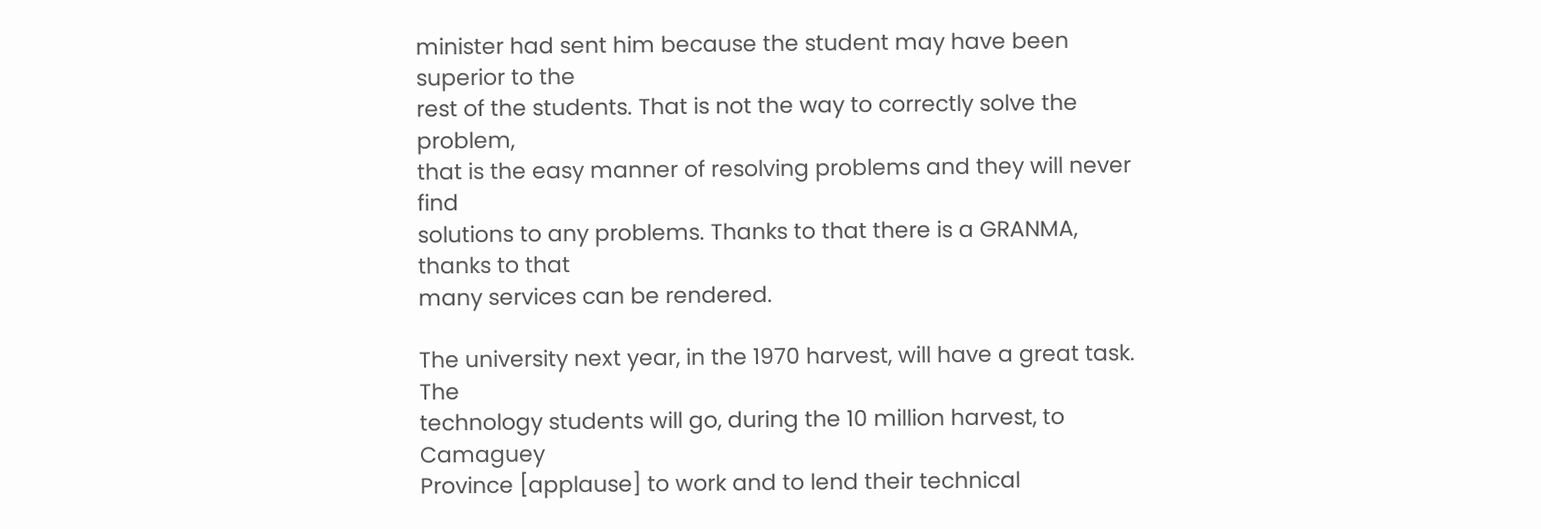minister had sent him because the student may have been superior to the
rest of the students. That is not the way to correctly solve the problem,
that is the easy manner of resolving problems and they will never find
solutions to any problems. Thanks to that there is a GRANMA, thanks to that
many services can be rendered.

The university next year, in the 1970 harvest, will have a great task. The
technology students will go, during the 10 million harvest, to Camaguey
Province [applause] to work and to lend their technical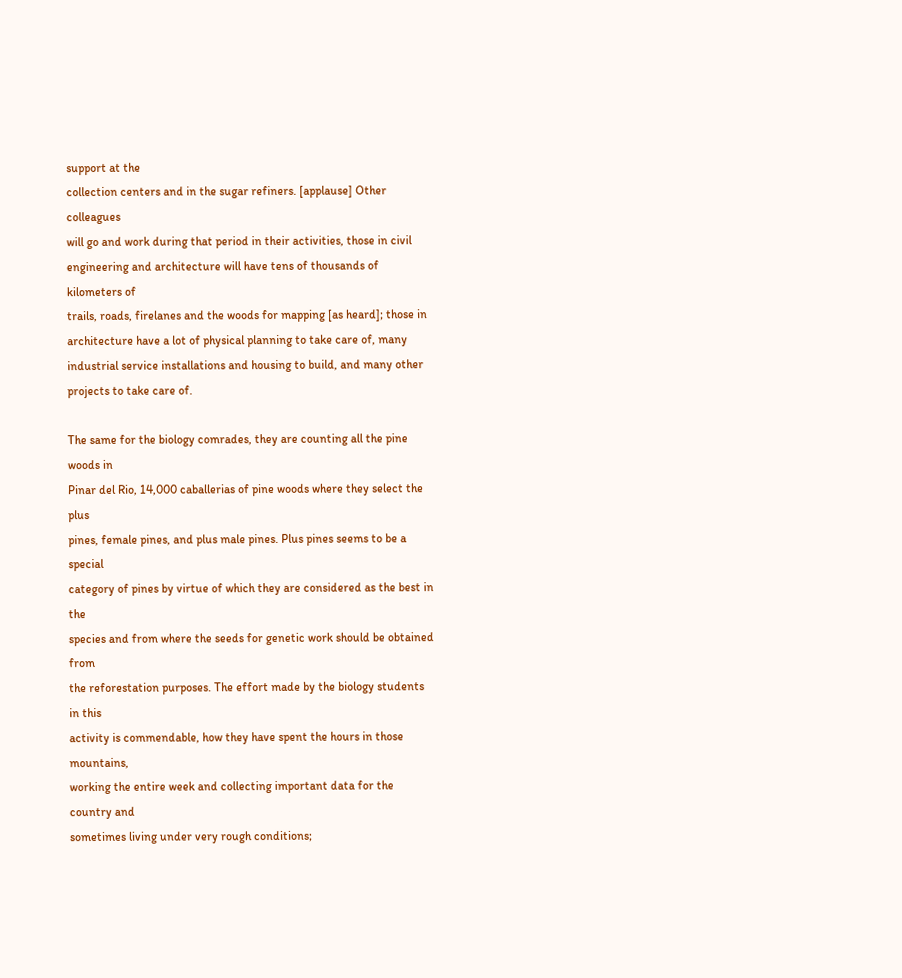support at the
collection centers and in the sugar refiners. [applause] Other colleagues
will go and work during that period in their activities, those in civil
engineering and architecture will have tens of thousands of kilometers of
trails, roads, firelanes and the woods for mapping [as heard]; those in
architecture have a lot of physical planning to take care of, many
industrial service installations and housing to build, and many other
projects to take care of.

The same for the biology comrades, they are counting all the pine woods in
Pinar del Rio, 14,000 caballerias of pine woods where they select the plus
pines, female pines, and plus male pines. Plus pines seems to be a special
category of pines by virtue of which they are considered as the best in the
species and from where the seeds for genetic work should be obtained from
the reforestation purposes. The effort made by the biology students in this
activity is commendable, how they have spent the hours in those mountains,
working the entire week and collecting important data for the country and
sometimes living under very rough conditions;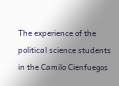The experience of the political science students in the Camilo Cienfuegos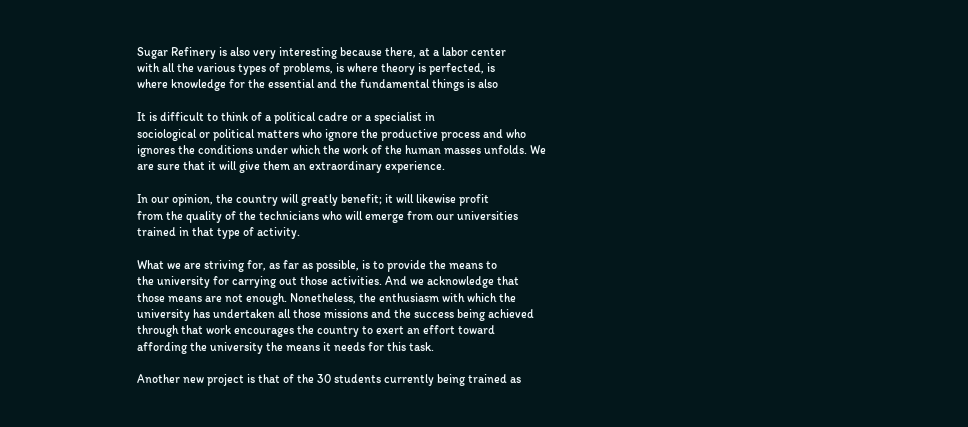Sugar Refinery is also very interesting because there, at a labor center
with all the various types of problems, is where theory is perfected, is
where knowledge for the essential and the fundamental things is also

It is difficult to think of a political cadre or a specialist in
sociological or political matters who ignore the productive process and who
ignores the conditions under which the work of the human masses unfolds. We
are sure that it will give them an extraordinary experience.

In our opinion, the country will greatly benefit; it will likewise profit
from the quality of the technicians who will emerge from our universities
trained in that type of activity.

What we are striving for, as far as possible, is to provide the means to
the university for carrying out those activities. And we acknowledge that
those means are not enough. Nonetheless, the enthusiasm with which the
university has undertaken all those missions and the success being achieved
through that work encourages the country to exert an effort toward
affording the university the means it needs for this task.

Another new project is that of the 30 students currently being trained as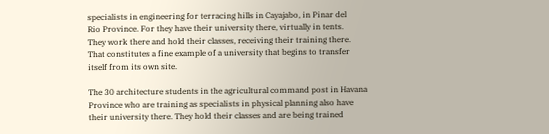specialists in engineering for terracing hills in Cayajabo, in Pinar del
Rio Province. For they have their university there, virtually in tents.
They work there and hold their classes, receiving their training there.
That constitutes a fine example of a university that begins to transfer
itself from its own site.

The 30 architecture students in the agricultural command post in Havana
Province who are training as specialists in physical planning also have
their university there. They hold their classes and are being trained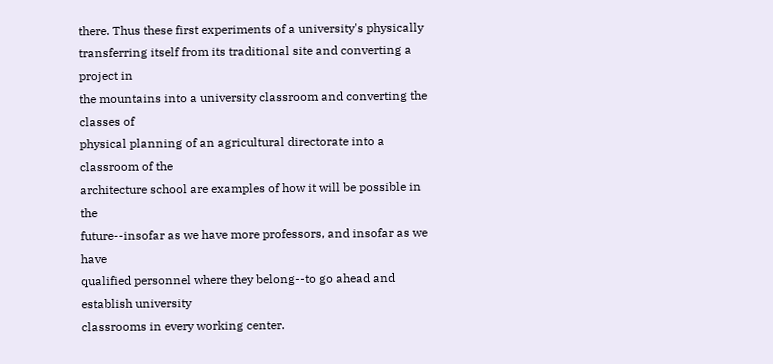there. Thus these first experiments of a university's physically
transferring itself from its traditional site and converting a project in
the mountains into a university classroom and converting the classes of
physical planning of an agricultural directorate into a classroom of the
architecture school are examples of how it will be possible in the
future--insofar as we have more professors, and insofar as we have
qualified personnel where they belong--to go ahead and establish university
classrooms in every working center.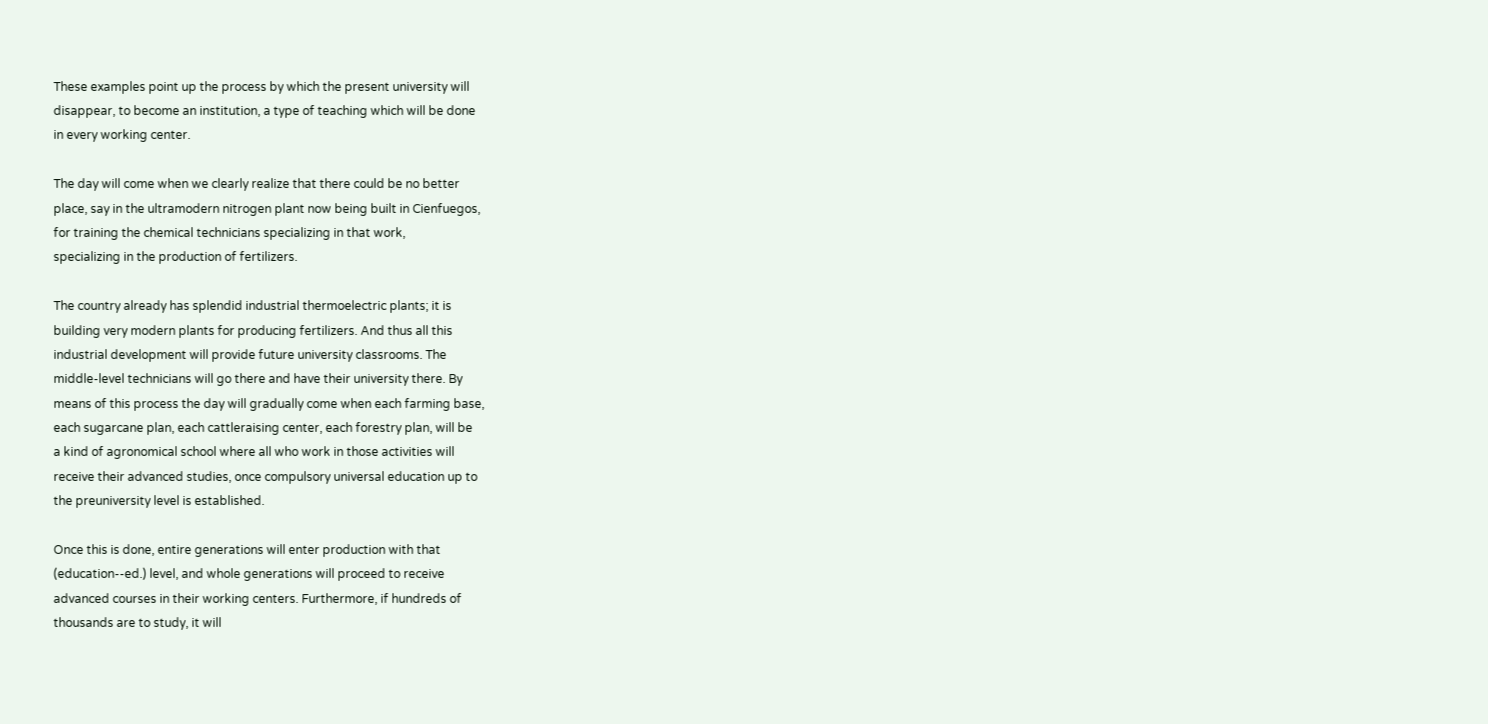These examples point up the process by which the present university will
disappear, to become an institution, a type of teaching which will be done
in every working center.

The day will come when we clearly realize that there could be no better
place, say in the ultramodern nitrogen plant now being built in Cienfuegos,
for training the chemical technicians specializing in that work,
specializing in the production of fertilizers.

The country already has splendid industrial thermoelectric plants; it is
building very modern plants for producing fertilizers. And thus all this
industrial development will provide future university classrooms. The
middle-level technicians will go there and have their university there. By
means of this process the day will gradually come when each farming base,
each sugarcane plan, each cattleraising center, each forestry plan, will be
a kind of agronomical school where all who work in those activities will
receive their advanced studies, once compulsory universal education up to
the preuniversity level is established.

Once this is done, entire generations will enter production with that
(education--ed.) level, and whole generations will proceed to receive
advanced courses in their working centers. Furthermore, if hundreds of
thousands are to study, it will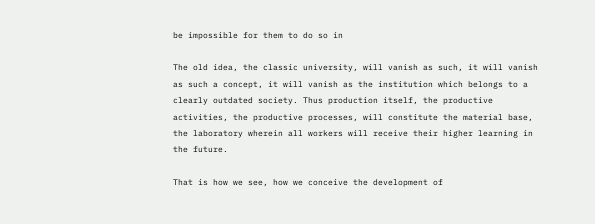be impossible for them to do so in

The old idea, the classic university, will vanish as such, it will vanish
as such a concept, it will vanish as the institution which belongs to a
clearly outdated society. Thus production itself, the productive
activities, the productive processes, will constitute the material base,
the laboratory wherein all workers will receive their higher learning in
the future.

That is how we see, how we conceive the development of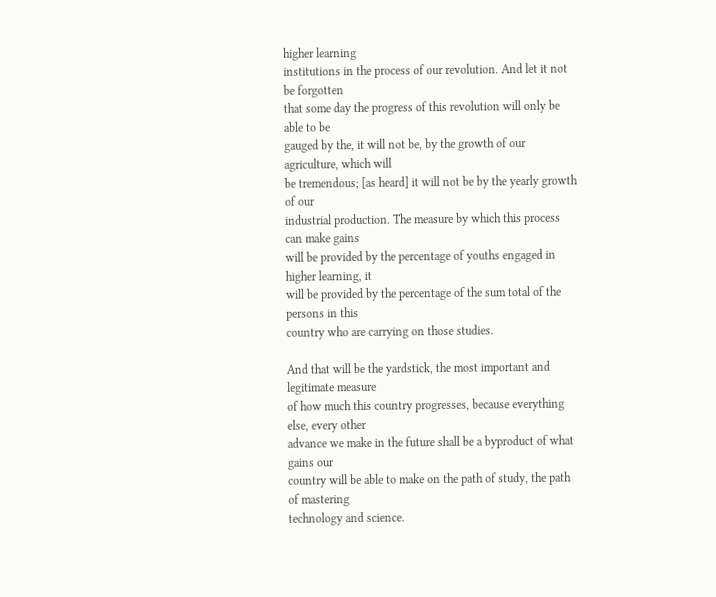higher learning
institutions in the process of our revolution. And let it not be forgotten
that some day the progress of this revolution will only be able to be
gauged by the, it will not be, by the growth of our agriculture, which will
be tremendous; [as heard] it will not be by the yearly growth of our
industrial production. The measure by which this process can make gains
will be provided by the percentage of youths engaged in higher learning, it
will be provided by the percentage of the sum total of the persons in this
country who are carrying on those studies.

And that will be the yardstick, the most important and legitimate measure
of how much this country progresses, because everything else, every other
advance we make in the future shall be a byproduct of what gains our
country will be able to make on the path of study, the path of mastering
technology and science.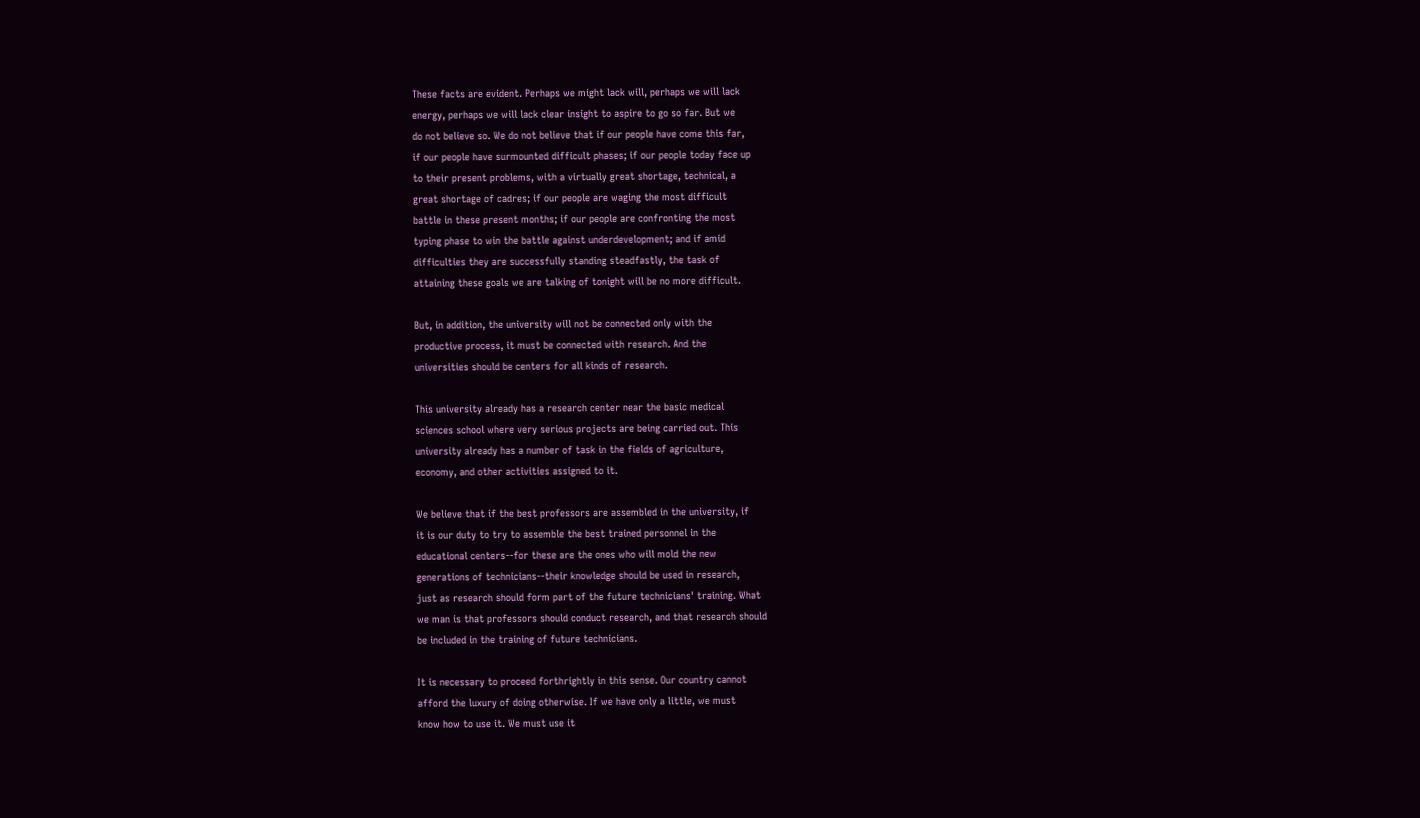These facts are evident. Perhaps we might lack will, perhaps we will lack
energy, perhaps we will lack clear insight to aspire to go so far. But we
do not believe so. We do not believe that if our people have come this far,
if our people have surmounted difficult phases; if our people today face up
to their present problems, with a virtually great shortage, technical, a
great shortage of cadres; if our people are waging the most difficult
battle in these present months; if our people are confronting the most
typing phase to win the battle against underdevelopment; and if amid
difficulties they are successfully standing steadfastly, the task of
attaining these goals we are talking of tonight will be no more difficult.

But, in addition, the university will not be connected only with the
productive process, it must be connected with research. And the
universities should be centers for all kinds of research.

This university already has a research center near the basic medical
sciences school where very serious projects are being carried out. This
university already has a number of task in the fields of agriculture,
economy, and other activities assigned to it.

We believe that if the best professors are assembled in the university, if
it is our duty to try to assemble the best trained personnel in the
educational centers--for these are the ones who will mold the new
generations of technicians--their knowledge should be used in research,
just as research should form part of the future technicians' training. What
we man is that professors should conduct research, and that research should
be included in the training of future technicians.

It is necessary to proceed forthrightly in this sense. Our country cannot
afford the luxury of doing otherwise. If we have only a little, we must
know how to use it. We must use it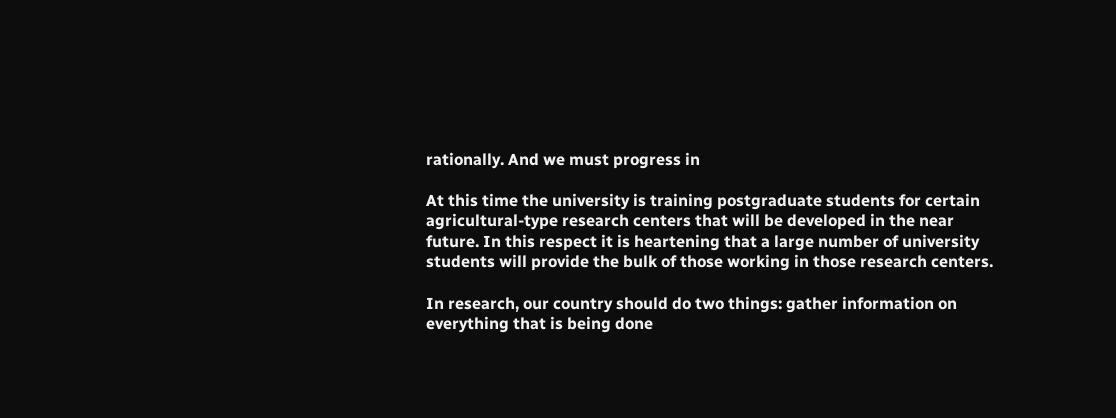rationally. And we must progress in

At this time the university is training postgraduate students for certain
agricultural-type research centers that will be developed in the near
future. In this respect it is heartening that a large number of university
students will provide the bulk of those working in those research centers.

In research, our country should do two things: gather information on
everything that is being done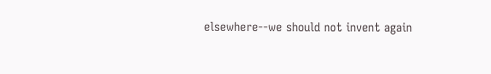elsewhere--we should not invent again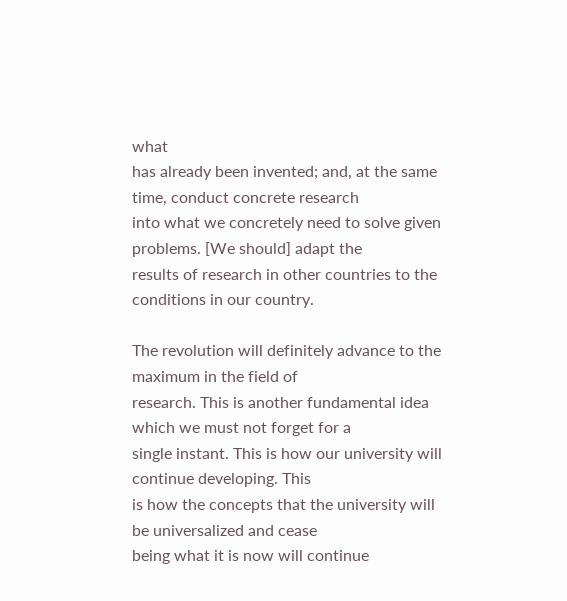what
has already been invented; and, at the same time, conduct concrete research
into what we concretely need to solve given problems. [We should] adapt the
results of research in other countries to the conditions in our country.

The revolution will definitely advance to the maximum in the field of
research. This is another fundamental idea which we must not forget for a
single instant. This is how our university will continue developing. This
is how the concepts that the university will be universalized and cease
being what it is now will continue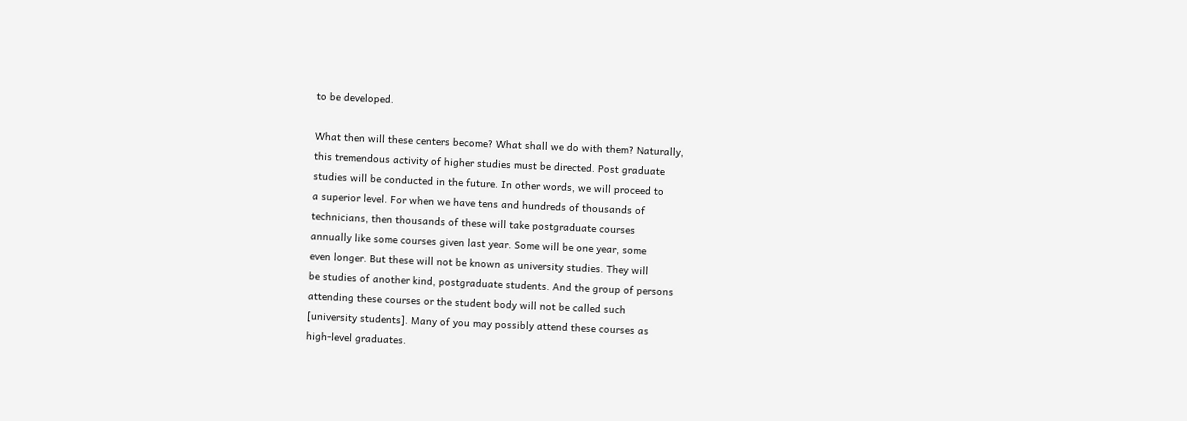to be developed.

What then will these centers become? What shall we do with them? Naturally,
this tremendous activity of higher studies must be directed. Post graduate
studies will be conducted in the future. In other words, we will proceed to
a superior level. For when we have tens and hundreds of thousands of
technicians, then thousands of these will take postgraduate courses
annually like some courses given last year. Some will be one year, some
even longer. But these will not be known as university studies. They will
be studies of another kind, postgraduate students. And the group of persons
attending these courses or the student body will not be called such
[university students]. Many of you may possibly attend these courses as
high-level graduates.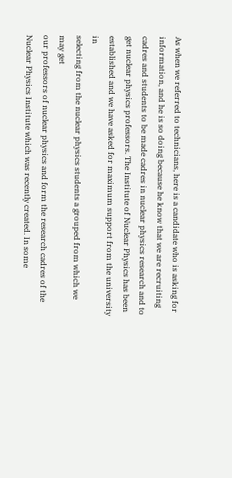As when we referred to technicians, here is a candidate who is asking for
information, and he is so doing because he know that we are recruiting
cadres and students to be made cadres in nuclear physics research and to
get nuclear physics professors. The Institute of Nuclear Physics has been
established and we have asked for maximum support from the university in
selecting from the nuclear physics students a grouped from which we may get
our professors of nuclear physics and form the research cadres of the
Nuclear Physics Institute which was recently created. In some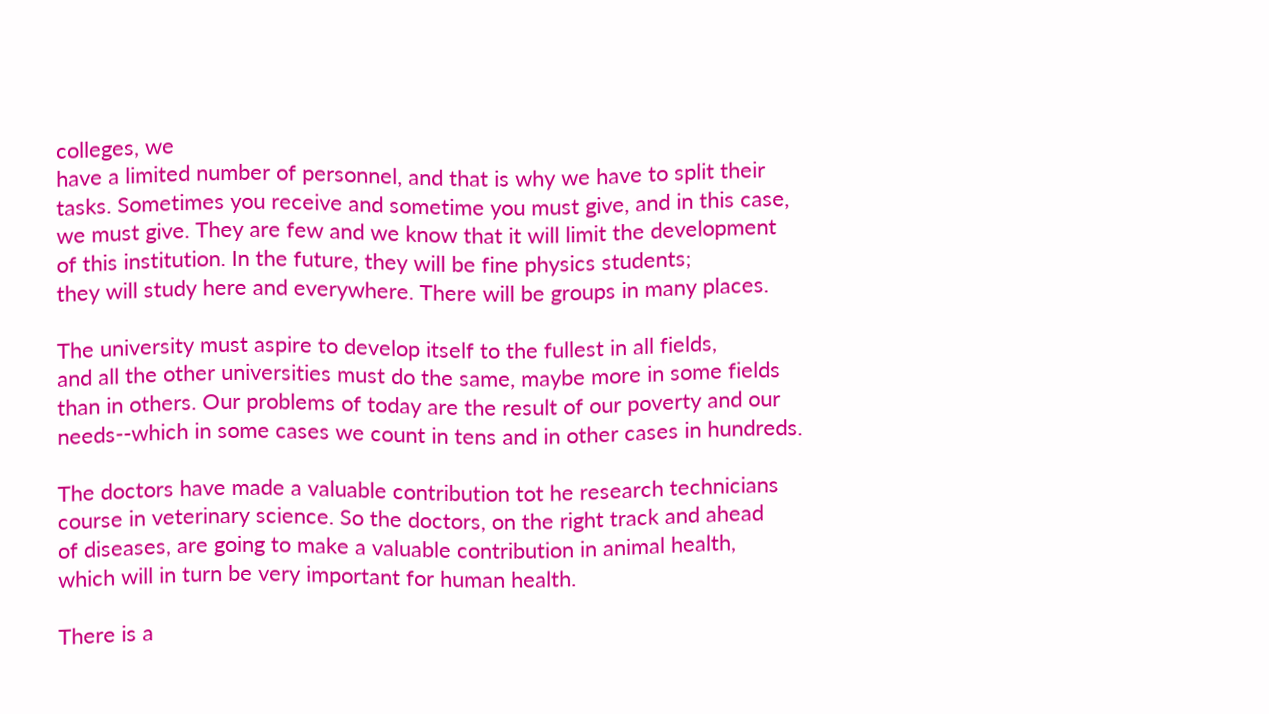colleges, we
have a limited number of personnel, and that is why we have to split their
tasks. Sometimes you receive and sometime you must give, and in this case,
we must give. They are few and we know that it will limit the development
of this institution. In the future, they will be fine physics students;
they will study here and everywhere. There will be groups in many places.

The university must aspire to develop itself to the fullest in all fields,
and all the other universities must do the same, maybe more in some fields
than in others. Our problems of today are the result of our poverty and our
needs--which in some cases we count in tens and in other cases in hundreds.

The doctors have made a valuable contribution tot he research technicians
course in veterinary science. So the doctors, on the right track and ahead
of diseases, are going to make a valuable contribution in animal health,
which will in turn be very important for human health.

There is a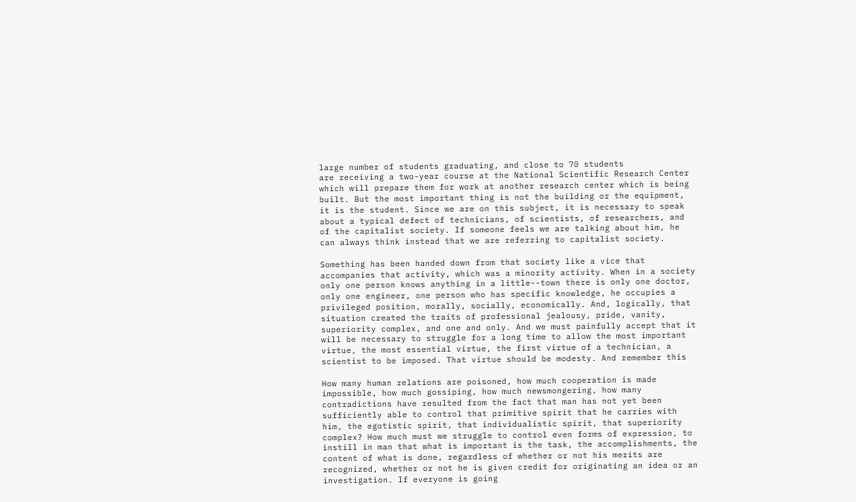large number of students graduating, and close to 70 students
are receiving a two-year course at the National Scientific Research Center
which will prepare them for work at another research center which is being
built. But the most important thing is not the building or the equipment,
it is the student. Since we are on this subject, it is necessary to speak
about a typical defect of technicians, of scientists, of researchers, and
of the capitalist society. If someone feels we are talking about him, he
can always think instead that we are referring to capitalist society.

Something has been handed down from that society like a vice that
accompanies that activity, which was a minority activity. When in a society
only one person knows anything in a little--town there is only one doctor,
only one engineer, one person who has specific knowledge, he occupies a
privileged position, morally, socially, economically. And, logically, that
situation created the traits of professional jealousy, pride, vanity,
superiority complex, and one and only. And we must painfully accept that it
will be necessary to struggle for a long time to allow the most important
virtue, the most essential virtue, the first virtue of a technician, a
scientist to be imposed. That virtue should be modesty. And remember this

How many human relations are poisoned, how much cooperation is made
impossible, how much gossiping, how much newsmongering, how many
contradictions have resulted from the fact that man has not yet been
sufficiently able to control that primitive spirit that he carries with
him, the egotistic spirit, that individualistic spirit, that superiority
complex? How much must we struggle to control even forms of expression, to
instill in man that what is important is the task, the accomplishments, the
content of what is done, regardless of whether or not his merits are
recognized, whether or not he is given credit for originating an idea or an
investigation. If everyone is going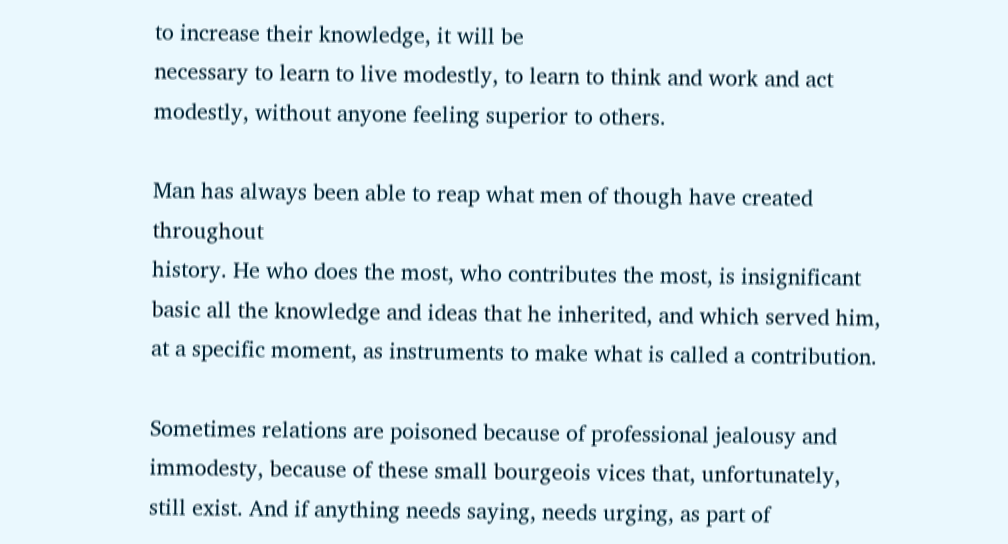to increase their knowledge, it will be
necessary to learn to live modestly, to learn to think and work and act
modestly, without anyone feeling superior to others.

Man has always been able to reap what men of though have created throughout
history. He who does the most, who contributes the most, is insignificant
basic all the knowledge and ideas that he inherited, and which served him,
at a specific moment, as instruments to make what is called a contribution.

Sometimes relations are poisoned because of professional jealousy and
immodesty, because of these small bourgeois vices that, unfortunately,
still exist. And if anything needs saying, needs urging, as part of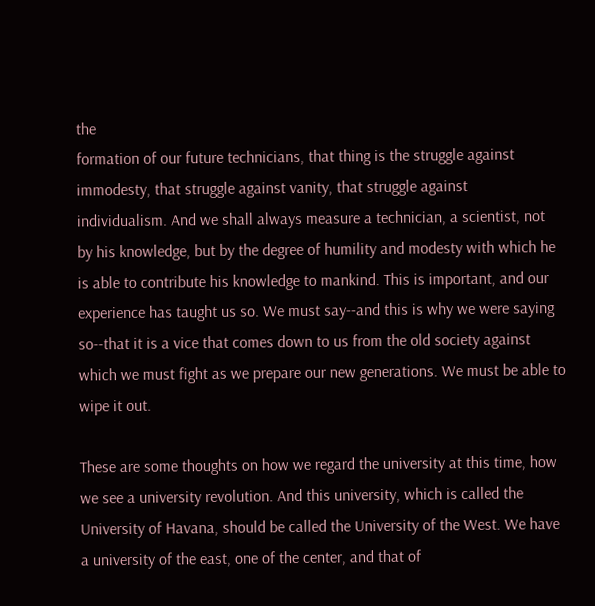the
formation of our future technicians, that thing is the struggle against
immodesty, that struggle against vanity, that struggle against
individualism. And we shall always measure a technician, a scientist, not
by his knowledge, but by the degree of humility and modesty with which he
is able to contribute his knowledge to mankind. This is important, and our
experience has taught us so. We must say--and this is why we were saying
so--that it is a vice that comes down to us from the old society against
which we must fight as we prepare our new generations. We must be able to
wipe it out.

These are some thoughts on how we regard the university at this time, how
we see a university revolution. And this university, which is called the
University of Havana, should be called the University of the West. We have
a university of the east, one of the center, and that of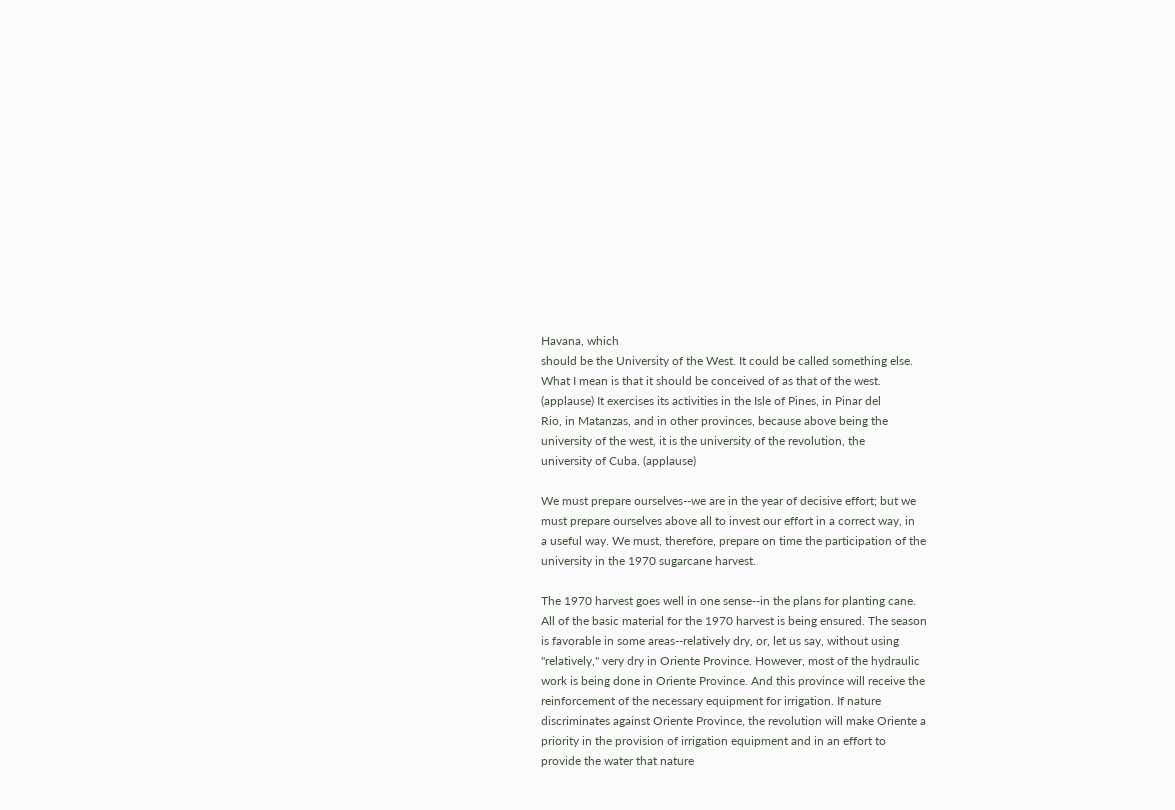Havana, which
should be the University of the West. It could be called something else.
What I mean is that it should be conceived of as that of the west.
(applause) It exercises its activities in the Isle of Pines, in Pinar del
Rio, in Matanzas, and in other provinces, because above being the
university of the west, it is the university of the revolution, the
university of Cuba. (applause)

We must prepare ourselves--we are in the year of decisive effort; but we
must prepare ourselves above all to invest our effort in a correct way, in
a useful way. We must, therefore, prepare on time the participation of the
university in the 1970 sugarcane harvest.

The 1970 harvest goes well in one sense--in the plans for planting cane.
All of the basic material for the 1970 harvest is being ensured. The season
is favorable in some areas--relatively dry, or, let us say, without using
"relatively," very dry in Oriente Province. However, most of the hydraulic
work is being done in Oriente Province. And this province will receive the
reinforcement of the necessary equipment for irrigation. If nature
discriminates against Oriente Province, the revolution will make Oriente a
priority in the provision of irrigation equipment and in an effort to
provide the water that nature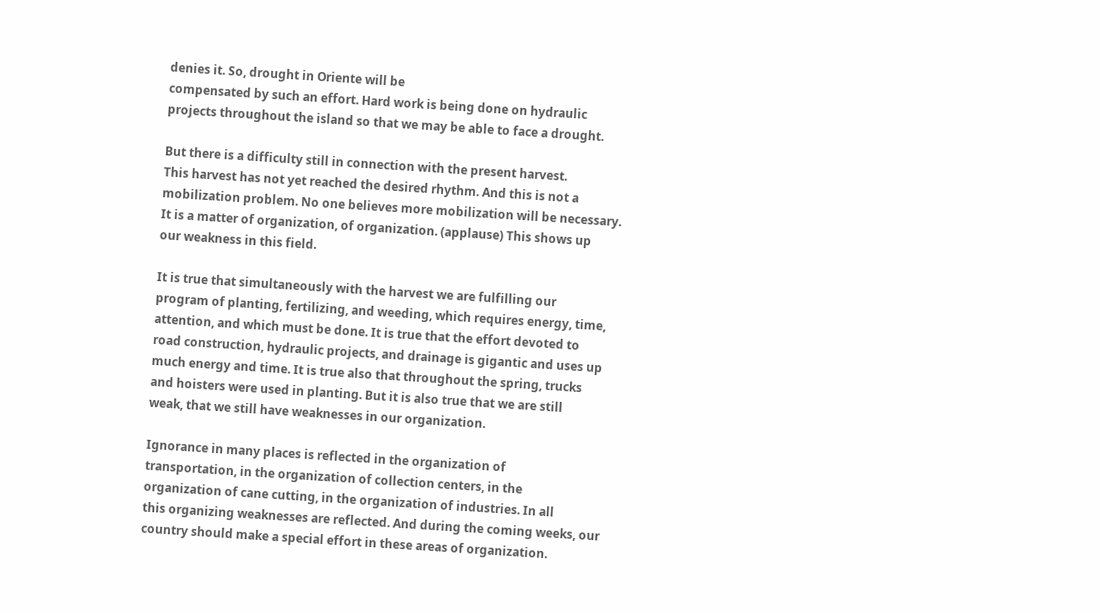denies it. So, drought in Oriente will be
compensated by such an effort. Hard work is being done on hydraulic
projects throughout the island so that we may be able to face a drought.

But there is a difficulty still in connection with the present harvest.
This harvest has not yet reached the desired rhythm. And this is not a
mobilization problem. No one believes more mobilization will be necessary.
It is a matter of organization, of organization. (applause) This shows up
our weakness in this field.

It is true that simultaneously with the harvest we are fulfilling our
program of planting, fertilizing, and weeding, which requires energy, time,
attention, and which must be done. It is true that the effort devoted to
road construction, hydraulic projects, and drainage is gigantic and uses up
much energy and time. It is true also that throughout the spring, trucks
and hoisters were used in planting. But it is also true that we are still
weak, that we still have weaknesses in our organization.

Ignorance in many places is reflected in the organization of
transportation, in the organization of collection centers, in the
organization of cane cutting, in the organization of industries. In all
this organizing weaknesses are reflected. And during the coming weeks, our
country should make a special effort in these areas of organization.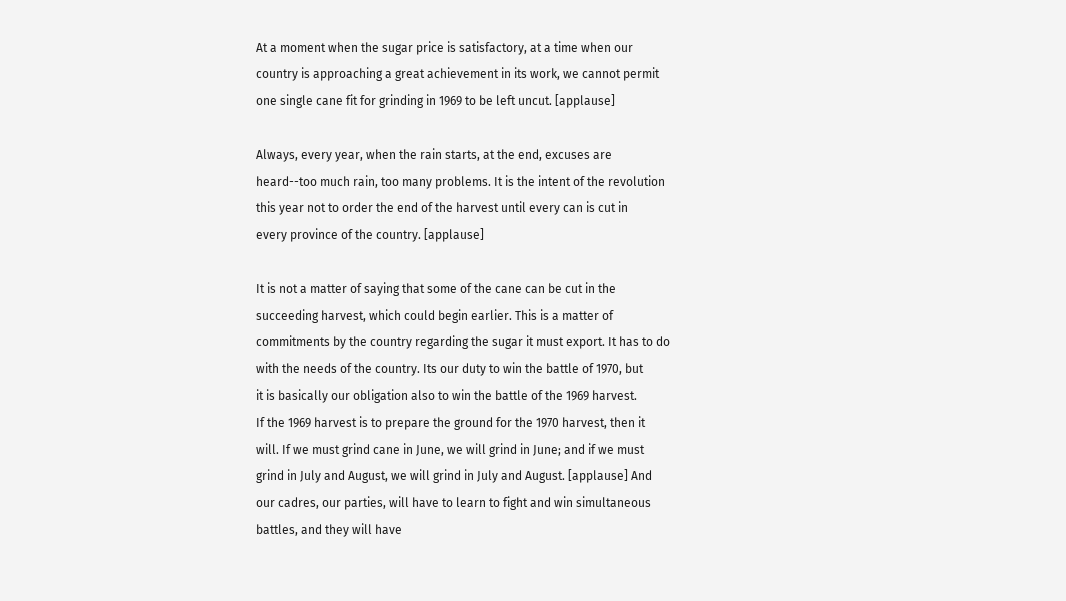At a moment when the sugar price is satisfactory, at a time when our
country is approaching a great achievement in its work, we cannot permit
one single cane fit for grinding in 1969 to be left uncut. [applause]

Always, every year, when the rain starts, at the end, excuses are
heard--too much rain, too many problems. It is the intent of the revolution
this year not to order the end of the harvest until every can is cut in
every province of the country. [applause]

It is not a matter of saying that some of the cane can be cut in the
succeeding harvest, which could begin earlier. This is a matter of
commitments by the country regarding the sugar it must export. It has to do
with the needs of the country. Its our duty to win the battle of 1970, but
it is basically our obligation also to win the battle of the 1969 harvest.
If the 1969 harvest is to prepare the ground for the 1970 harvest, then it
will. If we must grind cane in June, we will grind in June; and if we must
grind in July and August, we will grind in July and August. [applause] And
our cadres, our parties, will have to learn to fight and win simultaneous
battles, and they will have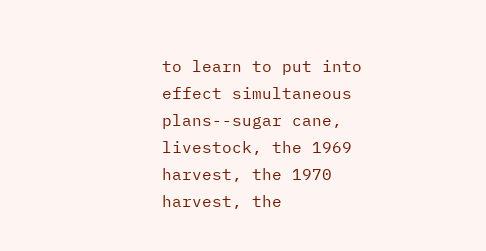to learn to put into effect simultaneous
plans--sugar cane, livestock, the 1969 harvest, the 1970 harvest, the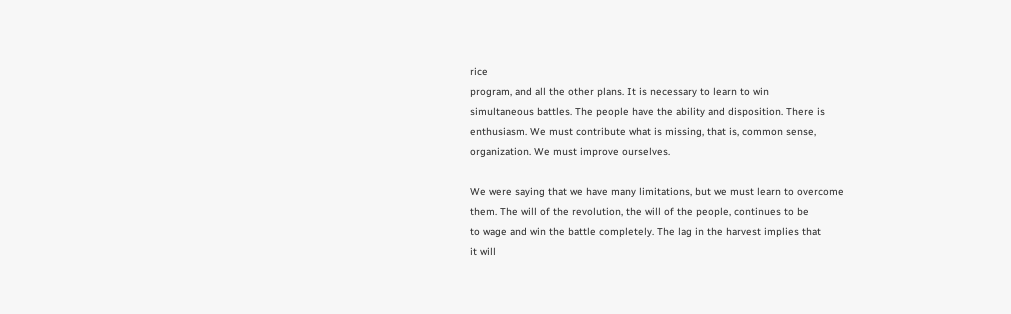rice
program, and all the other plans. It is necessary to learn to win
simultaneous battles. The people have the ability and disposition. There is
enthusiasm. We must contribute what is missing, that is, common sense,
organization. We must improve ourselves.

We were saying that we have many limitations, but we must learn to overcome
them. The will of the revolution, the will of the people, continues to be
to wage and win the battle completely. The lag in the harvest implies that
it will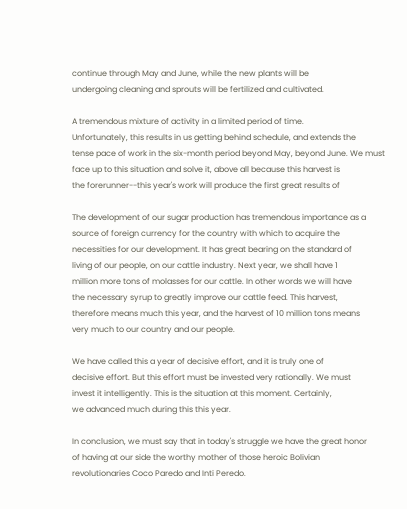continue through May and June, while the new plants will be
undergoing cleaning and sprouts will be fertilized and cultivated.

A tremendous mixture of activity in a limited period of time.
Unfortunately, this results in us getting behind schedule, and extends the
tense pace of work in the six-month period beyond May, beyond June. We must
face up to this situation and solve it, above all because this harvest is
the forerunner--this year's work will produce the first great results of

The development of our sugar production has tremendous importance as a
source of foreign currency for the country with which to acquire the
necessities for our development. It has great bearing on the standard of
living of our people, on our cattle industry. Next year, we shall have 1
million more tons of molasses for our cattle. In other words we will have
the necessary syrup to greatly improve our cattle feed. This harvest,
therefore means much this year, and the harvest of 10 million tons means
very much to our country and our people.

We have called this a year of decisive effort, and it is truly one of
decisive effort. But this effort must be invested very rationally. We must
invest it intelligently. This is the situation at this moment. Certainly,
we advanced much during this this year.

In conclusion, we must say that in today's struggle we have the great honor
of having at our side the worthy mother of those heroic Bolivian
revolutionaries Coco Paredo and Inti Peredo.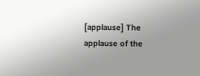[applause] The applause of the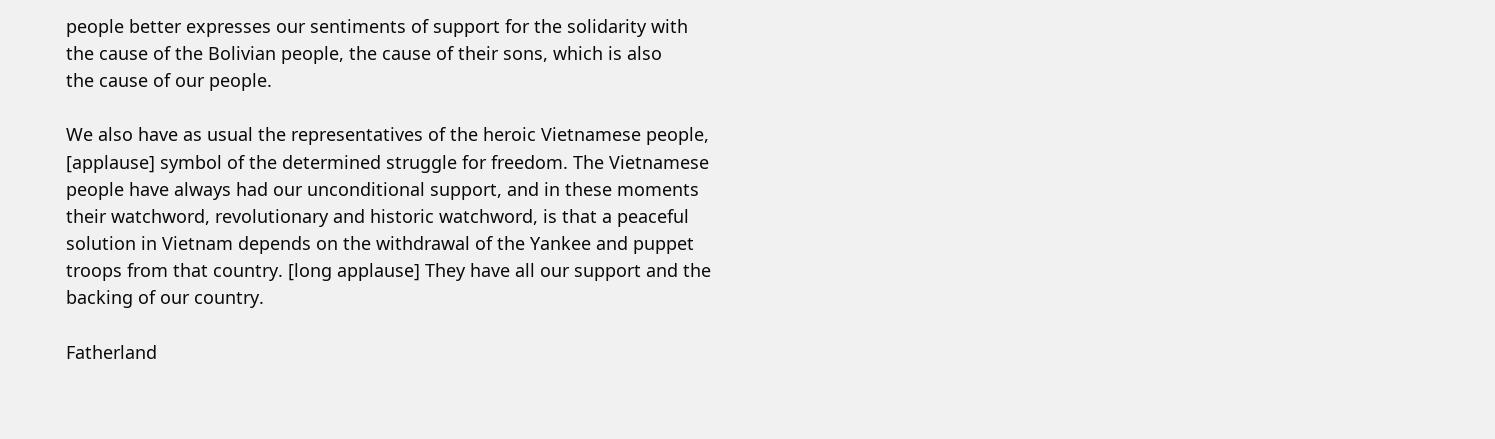people better expresses our sentiments of support for the solidarity with
the cause of the Bolivian people, the cause of their sons, which is also
the cause of our people.

We also have as usual the representatives of the heroic Vietnamese people,
[applause] symbol of the determined struggle for freedom. The Vietnamese
people have always had our unconditional support, and in these moments
their watchword, revolutionary and historic watchword, is that a peaceful
solution in Vietnam depends on the withdrawal of the Yankee and puppet
troops from that country. [long applause] They have all our support and the
backing of our country.

Fatherland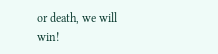or death, we will win!